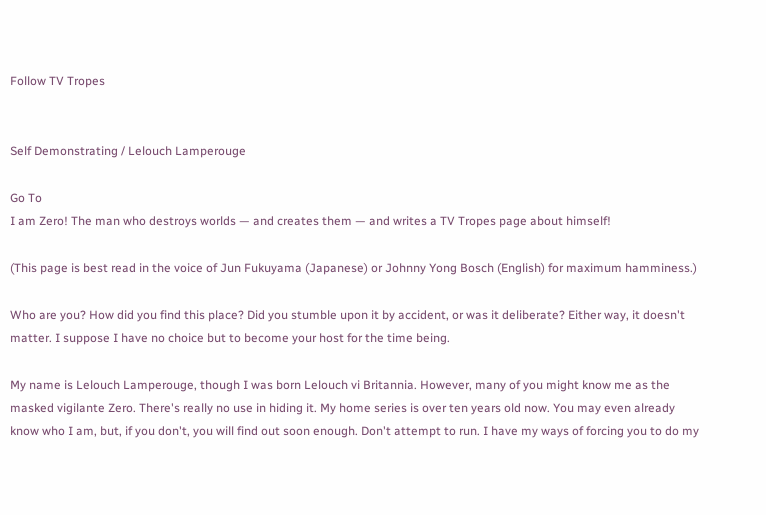Follow TV Tropes


Self Demonstrating / Lelouch Lamperouge

Go To
I am Zero! The man who destroys worlds — and creates them — and writes a TV Tropes page about himself!

(This page is best read in the voice of Jun Fukuyama (Japanese) or Johnny Yong Bosch (English) for maximum hamminess.)

Who are you? How did you find this place? Did you stumble upon it by accident, or was it deliberate? Either way, it doesn't matter. I suppose I have no choice but to become your host for the time being.

My name is Lelouch Lamperouge, though I was born Lelouch vi Britannia. However, many of you might know me as the masked vigilante Zero. There's really no use in hiding it. My home series is over ten years old now. You may even already know who I am, but, if you don't, you will find out soon enough. Don't attempt to run. I have my ways of forcing you to do my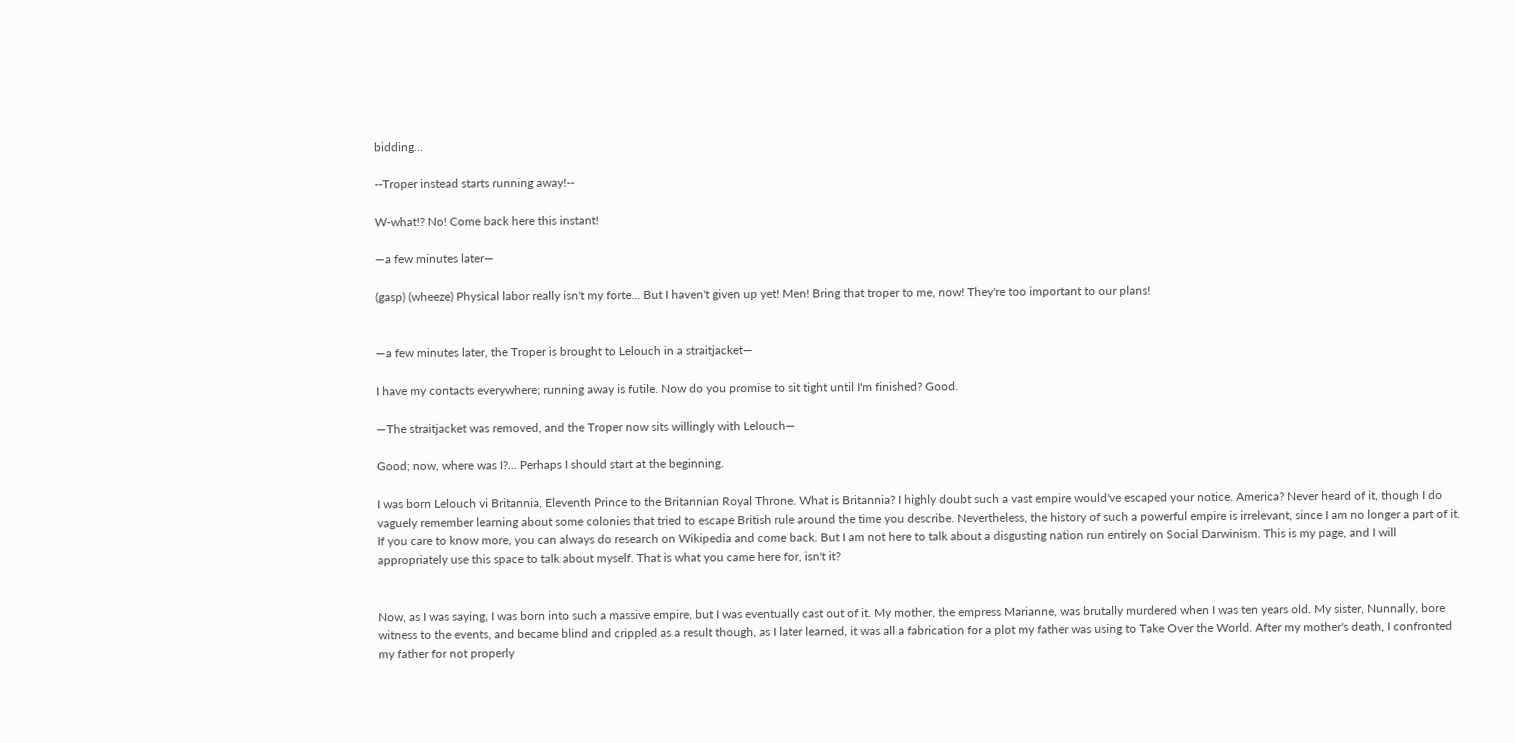bidding...

--Troper instead starts running away!--

W-what!? No! Come back here this instant!

—a few minutes later—

(gasp) (wheeze) Physical labor really isn't my forte... But I haven't given up yet! Men! Bring that troper to me, now! They're too important to our plans!


—a few minutes later, the Troper is brought to Lelouch in a straitjacket—

I have my contacts everywhere; running away is futile. Now do you promise to sit tight until I'm finished? Good.

—The straitjacket was removed, and the Troper now sits willingly with Lelouch—

Good; now, where was I?... Perhaps I should start at the beginning.

I was born Lelouch vi Britannia, Eleventh Prince to the Britannian Royal Throne. What is Britannia? I highly doubt such a vast empire would've escaped your notice. America? Never heard of it, though I do vaguely remember learning about some colonies that tried to escape British rule around the time you describe. Nevertheless, the history of such a powerful empire is irrelevant, since I am no longer a part of it. If you care to know more, you can always do research on Wikipedia and come back. But I am not here to talk about a disgusting nation run entirely on Social Darwinism. This is my page, and I will appropriately use this space to talk about myself. That is what you came here for, isn't it?


Now, as I was saying, I was born into such a massive empire, but I was eventually cast out of it. My mother, the empress Marianne, was brutally murdered when I was ten years old. My sister, Nunnally, bore witness to the events, and became blind and crippled as a result though, as I later learned, it was all a fabrication for a plot my father was using to Take Over the World. After my mother's death, I confronted my father for not properly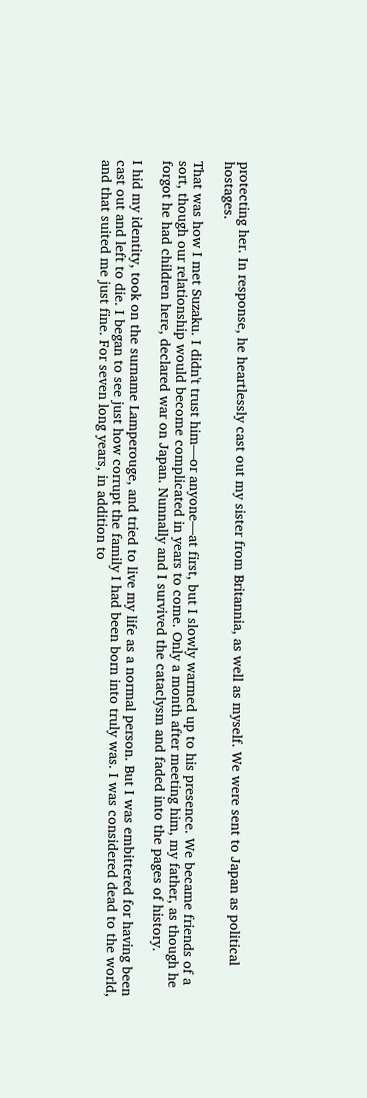protecting her. In response, he heartlessly cast out my sister from Britannia, as well as myself. We were sent to Japan as political hostages.

That was how I met Suzaku. I didn't trust him—or anyone—at first, but I slowly warmed up to his presence. We became friends of a sort, though our relationship would become complicated in years to come. Only a month after meeting him, my father, as though he forgot he had children here, declared war on Japan. Nunnally and I survived the cataclysm and faded into the pages of history.

I hid my identity, took on the surname Lamperouge, and tried to live my life as a normal person. But I was embittered for having been cast out and left to die. I began to see just how corrupt the family I had been born into truly was. I was considered dead to the world, and that suited me just fine. For seven long years, in addition to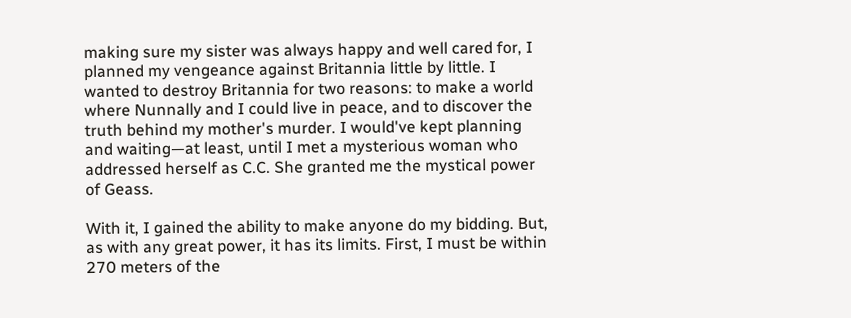making sure my sister was always happy and well cared for, I planned my vengeance against Britannia little by little. I wanted to destroy Britannia for two reasons: to make a world where Nunnally and I could live in peace, and to discover the truth behind my mother's murder. I would've kept planning and waiting—at least, until I met a mysterious woman who addressed herself as C.C. She granted me the mystical power of Geass.

With it, I gained the ability to make anyone do my bidding. But, as with any great power, it has its limits. First, I must be within 270 meters of the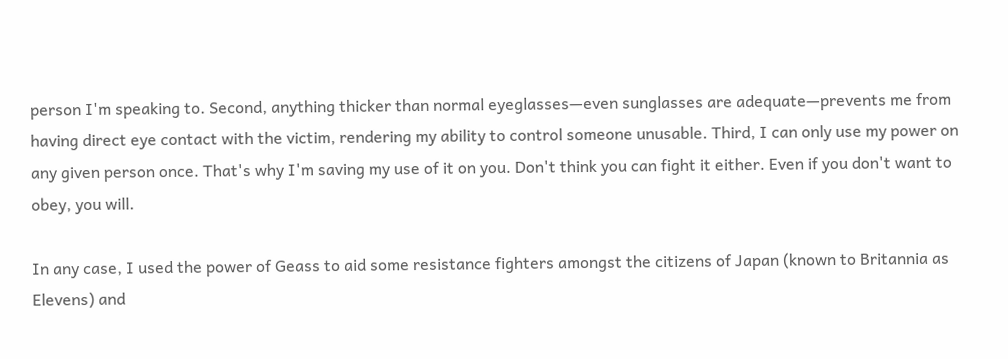person I'm speaking to. Second, anything thicker than normal eyeglasses—even sunglasses are adequate—prevents me from having direct eye contact with the victim, rendering my ability to control someone unusable. Third, I can only use my power on any given person once. That's why I'm saving my use of it on you. Don't think you can fight it either. Even if you don't want to obey, you will.

In any case, I used the power of Geass to aid some resistance fighters amongst the citizens of Japan (known to Britannia as Elevens) and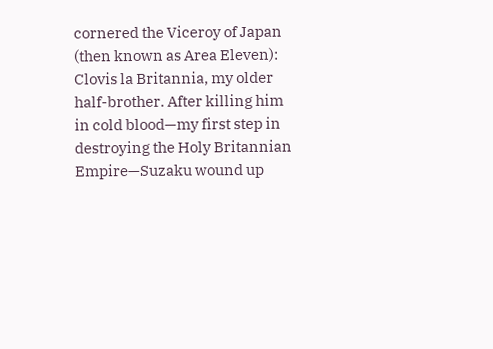cornered the Viceroy of Japan (then known as Area Eleven): Clovis la Britannia, my older half-brother. After killing him in cold blood—my first step in destroying the Holy Britannian Empire—Suzaku wound up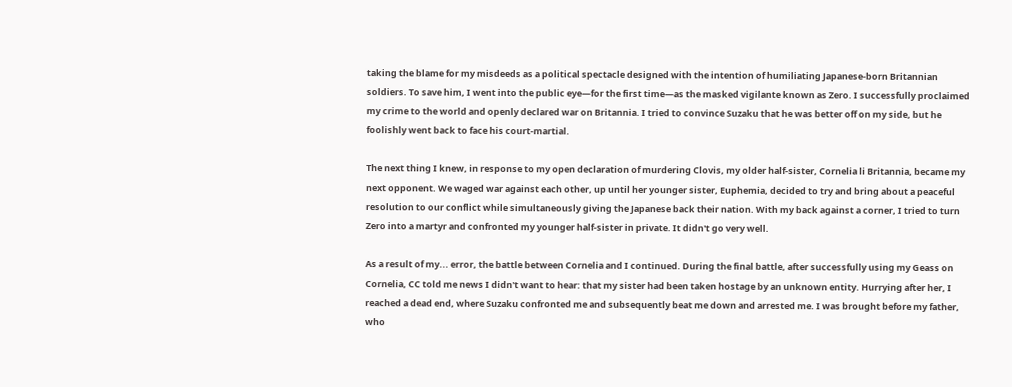taking the blame for my misdeeds as a political spectacle designed with the intention of humiliating Japanese-born Britannian soldiers. To save him, I went into the public eye—for the first time—as the masked vigilante known as Zero. I successfully proclaimed my crime to the world and openly declared war on Britannia. I tried to convince Suzaku that he was better off on my side, but he foolishly went back to face his court-martial.

The next thing I knew, in response to my open declaration of murdering Clovis, my older half-sister, Cornelia li Britannia, became my next opponent. We waged war against each other, up until her younger sister, Euphemia, decided to try and bring about a peaceful resolution to our conflict while simultaneously giving the Japanese back their nation. With my back against a corner, I tried to turn Zero into a martyr and confronted my younger half-sister in private. It didn't go very well.

As a result of my... error, the battle between Cornelia and I continued. During the final battle, after successfully using my Geass on Cornelia, CC told me news I didn't want to hear: that my sister had been taken hostage by an unknown entity. Hurrying after her, I reached a dead end, where Suzaku confronted me and subsequently beat me down and arrested me. I was brought before my father, who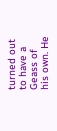turned out to have a Geass of his own. He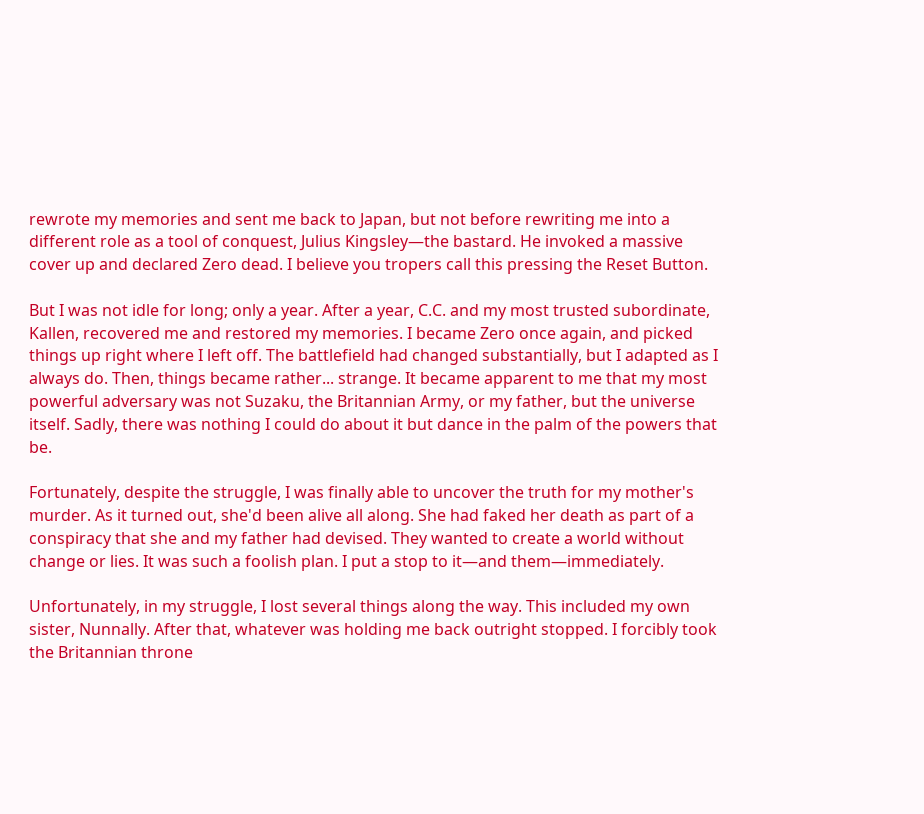rewrote my memories and sent me back to Japan, but not before rewriting me into a different role as a tool of conquest, Julius Kingsley—the bastard. He invoked a massive cover up and declared Zero dead. I believe you tropers call this pressing the Reset Button.

But I was not idle for long; only a year. After a year, C.C. and my most trusted subordinate, Kallen, recovered me and restored my memories. I became Zero once again, and picked things up right where I left off. The battlefield had changed substantially, but I adapted as I always do. Then, things became rather... strange. It became apparent to me that my most powerful adversary was not Suzaku, the Britannian Army, or my father, but the universe itself. Sadly, there was nothing I could do about it but dance in the palm of the powers that be.

Fortunately, despite the struggle, I was finally able to uncover the truth for my mother's murder. As it turned out, she'd been alive all along. She had faked her death as part of a conspiracy that she and my father had devised. They wanted to create a world without change or lies. It was such a foolish plan. I put a stop to it—and them—immediately.

Unfortunately, in my struggle, I lost several things along the way. This included my own sister, Nunnally. After that, whatever was holding me back outright stopped. I forcibly took the Britannian throne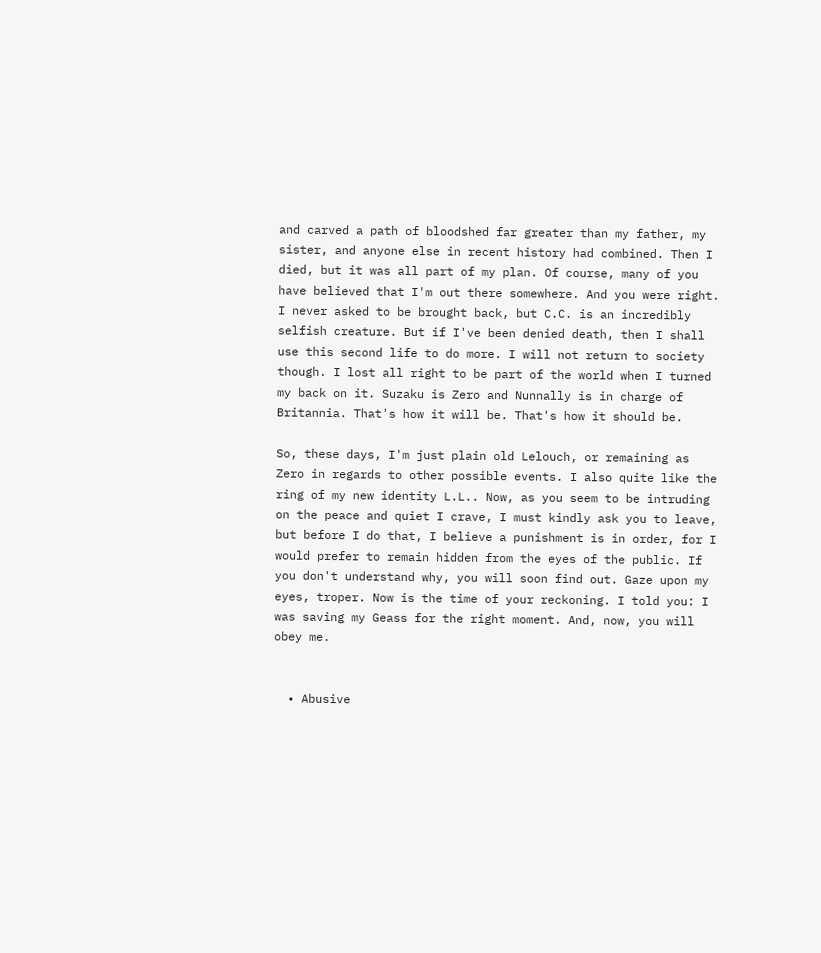and carved a path of bloodshed far greater than my father, my sister, and anyone else in recent history had combined. Then I died, but it was all part of my plan. Of course, many of you have believed that I'm out there somewhere. And you were right. I never asked to be brought back, but C.C. is an incredibly selfish creature. But if I've been denied death, then I shall use this second life to do more. I will not return to society though. I lost all right to be part of the world when I turned my back on it. Suzaku is Zero and Nunnally is in charge of Britannia. That's how it will be. That's how it should be.

So, these days, I'm just plain old Lelouch, or remaining as Zero in regards to other possible events. I also quite like the ring of my new identity L.L.. Now, as you seem to be intruding on the peace and quiet I crave, I must kindly ask you to leave, but before I do that, I believe a punishment is in order, for I would prefer to remain hidden from the eyes of the public. If you don't understand why, you will soon find out. Gaze upon my eyes, troper. Now is the time of your reckoning. I told you: I was saving my Geass for the right moment. And, now, you will obey me.


  • Abusive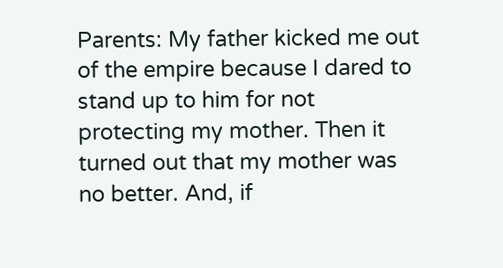Parents: My father kicked me out of the empire because I dared to stand up to him for not protecting my mother. Then it turned out that my mother was no better. And, if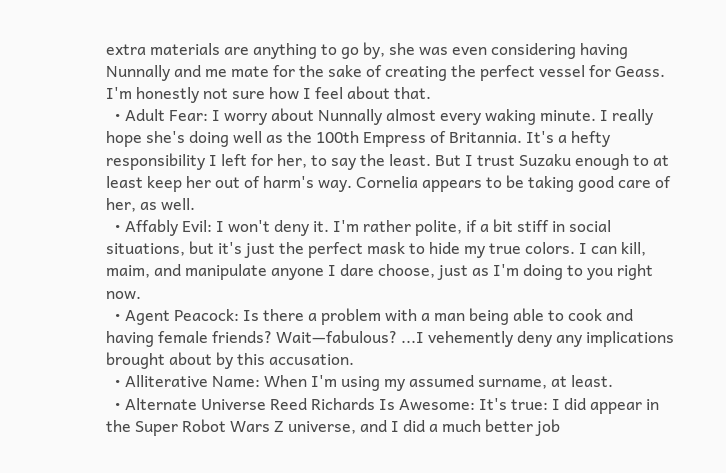extra materials are anything to go by, she was even considering having Nunnally and me mate for the sake of creating the perfect vessel for Geass. I'm honestly not sure how I feel about that.
  • Adult Fear: I worry about Nunnally almost every waking minute. I really hope she's doing well as the 100th Empress of Britannia. It's a hefty responsibility I left for her, to say the least. But I trust Suzaku enough to at least keep her out of harm's way. Cornelia appears to be taking good care of her, as well.
  • Affably Evil: I won't deny it. I'm rather polite, if a bit stiff in social situations, but it's just the perfect mask to hide my true colors. I can kill, maim, and manipulate anyone I dare choose, just as I'm doing to you right now.
  • Agent Peacock: Is there a problem with a man being able to cook and having female friends? Wait—fabulous? ...I vehemently deny any implications brought about by this accusation.
  • Alliterative Name: When I'm using my assumed surname, at least.
  • Alternate Universe Reed Richards Is Awesome: It's true: I did appear in the Super Robot Wars Z universe, and I did a much better job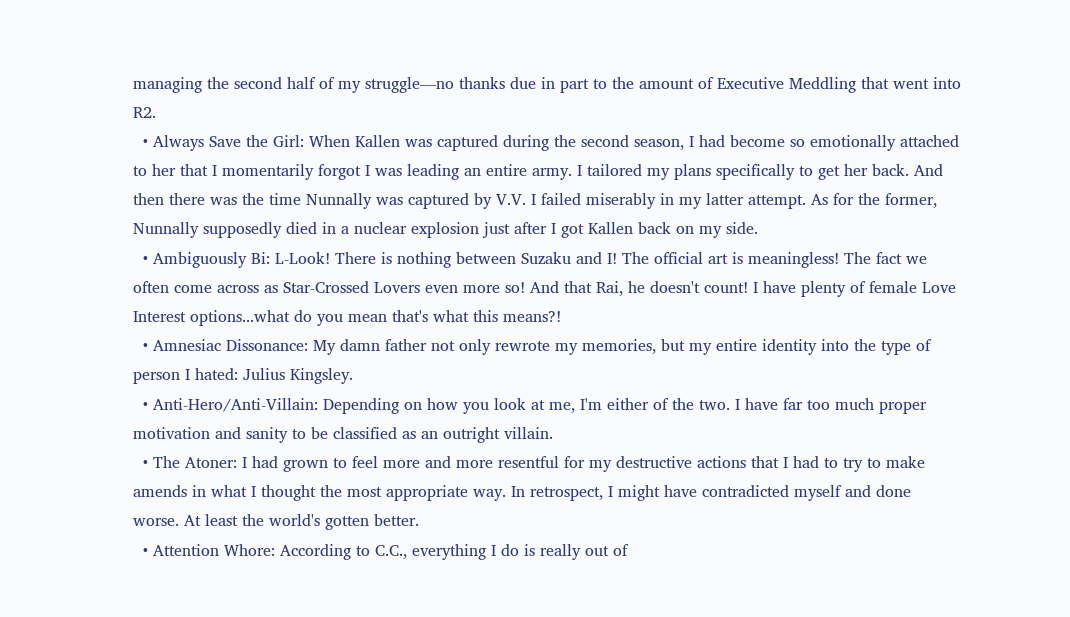managing the second half of my struggle—no thanks due in part to the amount of Executive Meddling that went into R2.
  • Always Save the Girl: When Kallen was captured during the second season, I had become so emotionally attached to her that I momentarily forgot I was leading an entire army. I tailored my plans specifically to get her back. And then there was the time Nunnally was captured by V.V. I failed miserably in my latter attempt. As for the former, Nunnally supposedly died in a nuclear explosion just after I got Kallen back on my side.
  • Ambiguously Bi: L-Look! There is nothing between Suzaku and I! The official art is meaningless! The fact we often come across as Star-Crossed Lovers even more so! And that Rai, he doesn't count! I have plenty of female Love Interest options...what do you mean that's what this means?!
  • Amnesiac Dissonance: My damn father not only rewrote my memories, but my entire identity into the type of person I hated: Julius Kingsley.
  • Anti-Hero/Anti-Villain: Depending on how you look at me, I'm either of the two. I have far too much proper motivation and sanity to be classified as an outright villain.
  • The Atoner: I had grown to feel more and more resentful for my destructive actions that I had to try to make amends in what I thought the most appropriate way. In retrospect, I might have contradicted myself and done worse. At least the world's gotten better.
  • Attention Whore: According to C.C., everything I do is really out of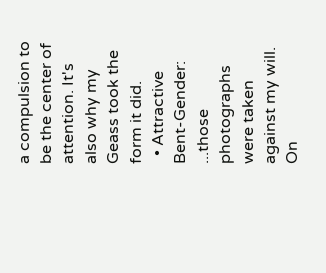a compulsion to be the center of attention. It's also why my Geass took the form it did.
  • Attractive Bent-Gender: ...those photographs were taken against my will. On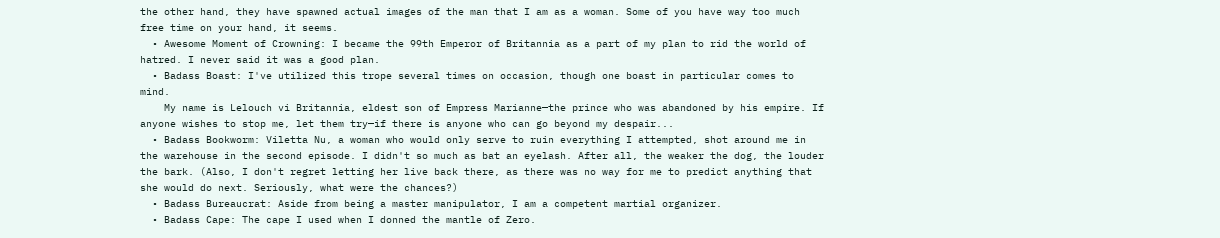the other hand, they have spawned actual images of the man that I am as a woman. Some of you have way too much free time on your hand, it seems.
  • Awesome Moment of Crowning: I became the 99th Emperor of Britannia as a part of my plan to rid the world of hatred. I never said it was a good plan.
  • Badass Boast: I've utilized this trope several times on occasion, though one boast in particular comes to mind.
    My name is Lelouch vi Britannia, eldest son of Empress Marianne—the prince who was abandoned by his empire. If anyone wishes to stop me, let them try—if there is anyone who can go beyond my despair...
  • Badass Bookworm: Viletta Nu, a woman who would only serve to ruin everything I attempted, shot around me in the warehouse in the second episode. I didn't so much as bat an eyelash. After all, the weaker the dog, the louder the bark. (Also, I don't regret letting her live back there, as there was no way for me to predict anything that she would do next. Seriously, what were the chances?)
  • Badass Bureaucrat: Aside from being a master manipulator, I am a competent martial organizer.
  • Badass Cape: The cape I used when I donned the mantle of Zero.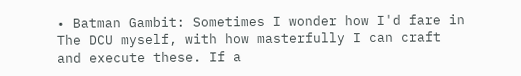• Batman Gambit: Sometimes I wonder how I'd fare in The DCU myself, with how masterfully I can craft and execute these. If a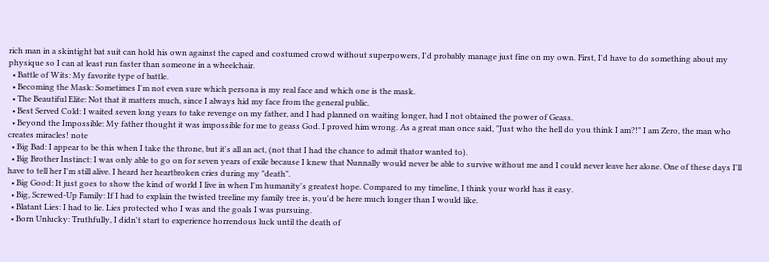rich man in a skintight bat suit can hold his own against the caped and costumed crowd without superpowers, I'd probably manage just fine on my own. First, I'd have to do something about my physique so I can at least run faster than someone in a wheelchair.
  • Battle of Wits: My favorite type of battle.
  • Becoming the Mask: Sometimes I'm not even sure which persona is my real face and which one is the mask.
  • The Beautiful Elite: Not that it matters much, since I always hid my face from the general public.
  • Best Served Cold: I waited seven long years to take revenge on my father, and I had planned on waiting longer, had I not obtained the power of Geass.
  • Beyond the Impossible: My father thought it was impossible for me to geass God. I proved him wrong. As a great man once said, "Just who the hell do you think I am?!" I am Zero, the man who creates miracles! note
  • Big Bad: I appear to be this when I take the throne, but it's all an act, (not that I had the chance to admit thator wanted to).
  • Big Brother Instinct: I was only able to go on for seven years of exile because I knew that Nunnally would never be able to survive without me and I could never leave her alone. One of these days I'll have to tell her I'm still alive. I heard her heartbroken cries during my "death".
  • Big Good: It just goes to show the kind of world I live in when I'm humanity's greatest hope. Compared to my timeline, I think your world has it easy.
  • Big, Screwed-Up Family: If I had to explain the twisted treeline my family tree is, you'd be here much longer than I would like.
  • Blatant Lies: I had to lie. Lies protected who I was and the goals I was pursuing.
  • Born Unlucky: Truthfully, I didn't start to experience horrendous luck until the death of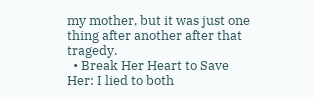my mother, but it was just one thing after another after that tragedy.
  • Break Her Heart to Save Her: I lied to both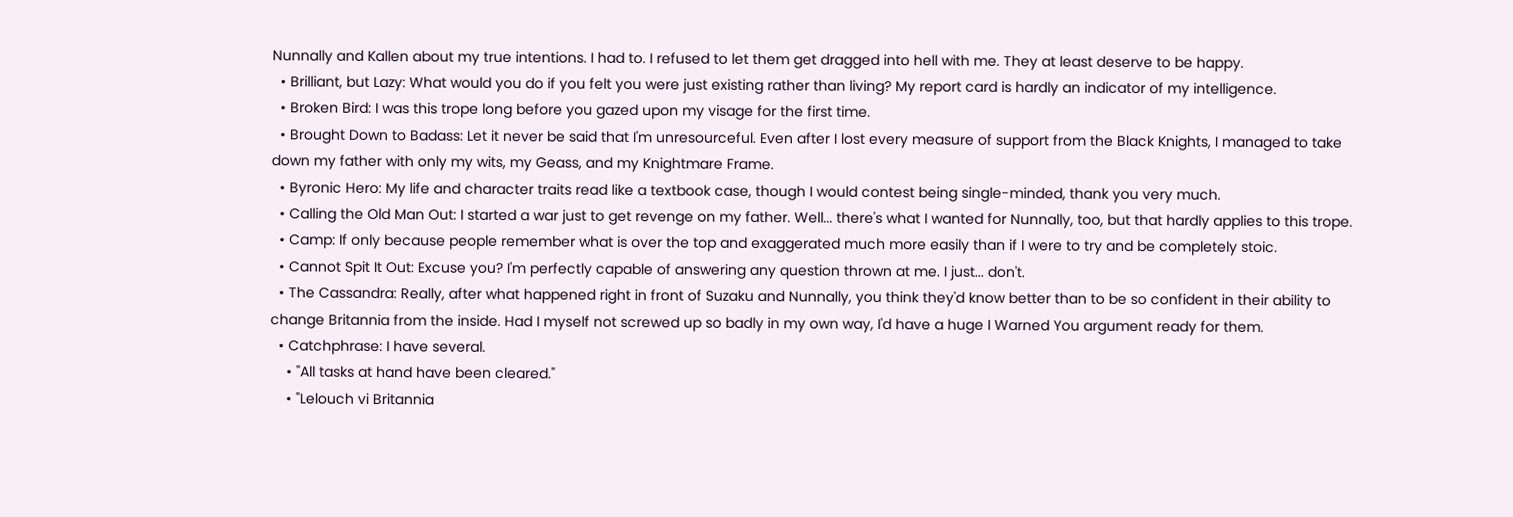Nunnally and Kallen about my true intentions. I had to. I refused to let them get dragged into hell with me. They at least deserve to be happy.
  • Brilliant, but Lazy: What would you do if you felt you were just existing rather than living? My report card is hardly an indicator of my intelligence.
  • Broken Bird: I was this trope long before you gazed upon my visage for the first time.
  • Brought Down to Badass: Let it never be said that I'm unresourceful. Even after I lost every measure of support from the Black Knights, I managed to take down my father with only my wits, my Geass, and my Knightmare Frame.
  • Byronic Hero: My life and character traits read like a textbook case, though I would contest being single-minded, thank you very much.
  • Calling the Old Man Out: I started a war just to get revenge on my father. Well... there's what I wanted for Nunnally, too, but that hardly applies to this trope.
  • Camp: If only because people remember what is over the top and exaggerated much more easily than if I were to try and be completely stoic.
  • Cannot Spit It Out: Excuse you? I'm perfectly capable of answering any question thrown at me. I just... don't.
  • The Cassandra: Really, after what happened right in front of Suzaku and Nunnally, you think they'd know better than to be so confident in their ability to change Britannia from the inside. Had I myself not screwed up so badly in my own way, I'd have a huge I Warned You argument ready for them.
  • Catchphrase: I have several.
    • "All tasks at hand have been cleared."
    • "Lelouch vi Britannia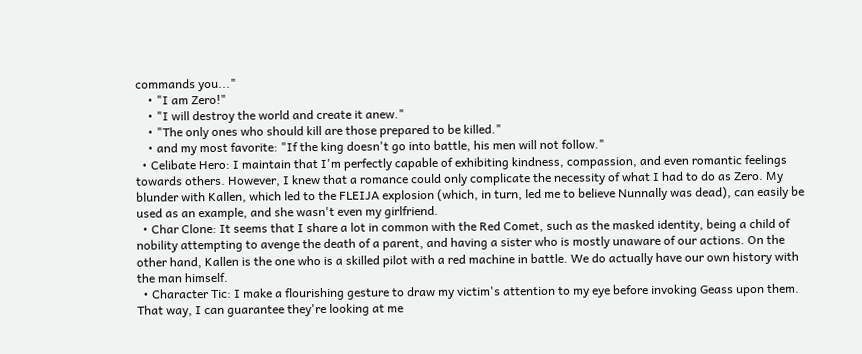commands you..."
    • "I am Zero!"
    • "I will destroy the world and create it anew."
    • "The only ones who should kill are those prepared to be killed."
    • and my most favorite: "If the king doesn't go into battle, his men will not follow."
  • Celibate Hero: I maintain that I'm perfectly capable of exhibiting kindness, compassion, and even romantic feelings towards others. However, I knew that a romance could only complicate the necessity of what I had to do as Zero. My blunder with Kallen, which led to the FLEIJA explosion (which, in turn, led me to believe Nunnally was dead), can easily be used as an example, and she wasn't even my girlfriend.
  • Char Clone: It seems that I share a lot in common with the Red Comet, such as the masked identity, being a child of nobility attempting to avenge the death of a parent, and having a sister who is mostly unaware of our actions. On the other hand, Kallen is the one who is a skilled pilot with a red machine in battle. We do actually have our own history with the man himself.
  • Character Tic: I make a flourishing gesture to draw my victim's attention to my eye before invoking Geass upon them. That way, I can guarantee they're looking at me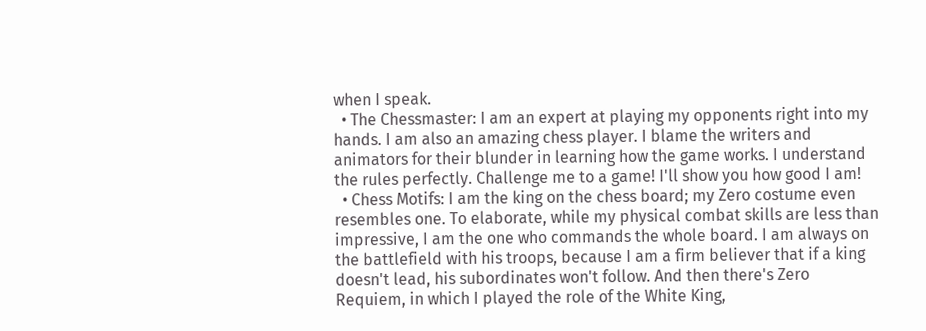when I speak.
  • The Chessmaster: I am an expert at playing my opponents right into my hands. I am also an amazing chess player. I blame the writers and animators for their blunder in learning how the game works. I understand the rules perfectly. Challenge me to a game! I'll show you how good I am!
  • Chess Motifs: I am the king on the chess board; my Zero costume even resembles one. To elaborate, while my physical combat skills are less than impressive, I am the one who commands the whole board. I am always on the battlefield with his troops, because I am a firm believer that if a king doesn't lead, his subordinates won't follow. And then there's Zero Requiem, in which I played the role of the White King,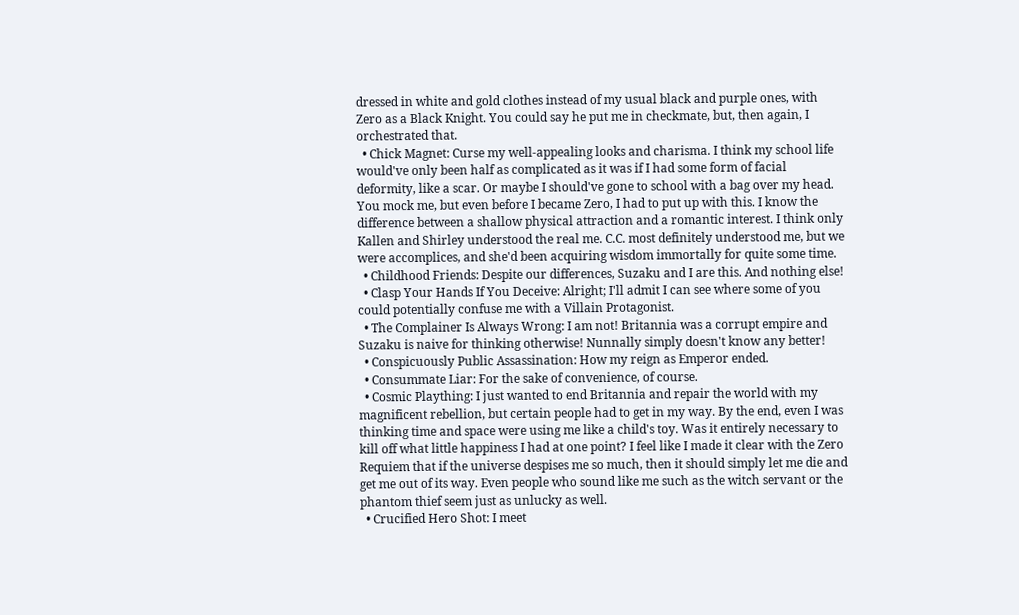dressed in white and gold clothes instead of my usual black and purple ones, with Zero as a Black Knight. You could say he put me in checkmate, but, then again, I orchestrated that.
  • Chick Magnet: Curse my well-appealing looks and charisma. I think my school life would've only been half as complicated as it was if I had some form of facial deformity, like a scar. Or maybe I should've gone to school with a bag over my head. You mock me, but even before I became Zero, I had to put up with this. I know the difference between a shallow physical attraction and a romantic interest. I think only Kallen and Shirley understood the real me. C.C. most definitely understood me, but we were accomplices, and she'd been acquiring wisdom immortally for quite some time.
  • Childhood Friends: Despite our differences, Suzaku and I are this. And nothing else!
  • Clasp Your Hands If You Deceive: Alright; I'll admit I can see where some of you could potentially confuse me with a Villain Protagonist.
  • The Complainer Is Always Wrong: I am not! Britannia was a corrupt empire and Suzaku is naive for thinking otherwise! Nunnally simply doesn't know any better!
  • Conspicuously Public Assassination: How my reign as Emperor ended.
  • Consummate Liar: For the sake of convenience, of course.
  • Cosmic Plaything: I just wanted to end Britannia and repair the world with my magnificent rebellion, but certain people had to get in my way. By the end, even I was thinking time and space were using me like a child's toy. Was it entirely necessary to kill off what little happiness I had at one point? I feel like I made it clear with the Zero Requiem that if the universe despises me so much, then it should simply let me die and get me out of its way. Even people who sound like me such as the witch servant or the phantom thief seem just as unlucky as well.
  • Crucified Hero Shot: I meet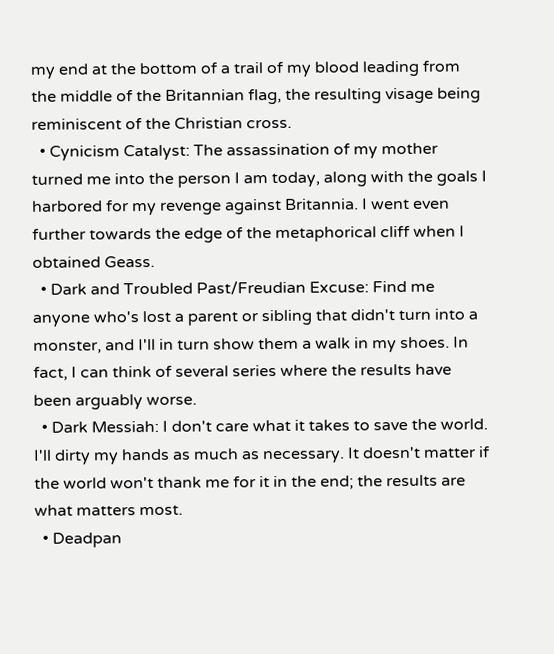my end at the bottom of a trail of my blood leading from the middle of the Britannian flag, the resulting visage being reminiscent of the Christian cross.
  • Cynicism Catalyst: The assassination of my mother turned me into the person I am today, along with the goals I harbored for my revenge against Britannia. I went even further towards the edge of the metaphorical cliff when I obtained Geass.
  • Dark and Troubled Past/Freudian Excuse: Find me anyone who's lost a parent or sibling that didn't turn into a monster, and I'll in turn show them a walk in my shoes. In fact, I can think of several series where the results have been arguably worse.
  • Dark Messiah: I don't care what it takes to save the world. I'll dirty my hands as much as necessary. It doesn't matter if the world won't thank me for it in the end; the results are what matters most.
  • Deadpan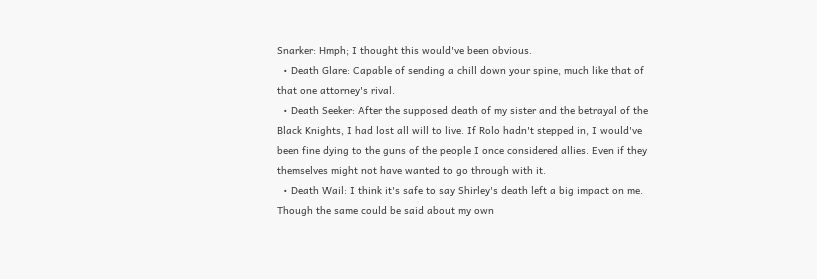Snarker: Hmph; I thought this would've been obvious.
  • Death Glare: Capable of sending a chill down your spine, much like that of that one attorney's rival.
  • Death Seeker: After the supposed death of my sister and the betrayal of the Black Knights, I had lost all will to live. If Rolo hadn't stepped in, I would've been fine dying to the guns of the people I once considered allies. Even if they themselves might not have wanted to go through with it.
  • Death Wail: I think it's safe to say Shirley's death left a big impact on me. Though the same could be said about my own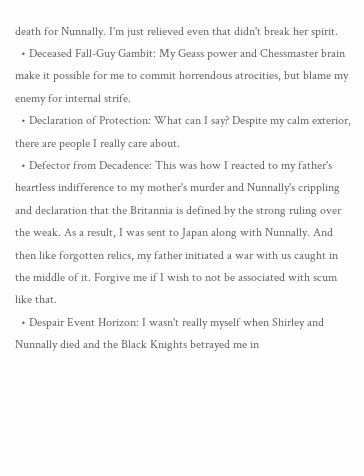death for Nunnally. I'm just relieved even that didn't break her spirit.
  • Deceased Fall-Guy Gambit: My Geass power and Chessmaster brain make it possible for me to commit horrendous atrocities, but blame my enemy for internal strife.
  • Declaration of Protection: What can I say? Despite my calm exterior, there are people I really care about.
  • Defector from Decadence: This was how I reacted to my father's heartless indifference to my mother's murder and Nunnally's crippling and declaration that the Britannia is defined by the strong ruling over the weak. As a result, I was sent to Japan along with Nunnally. And then like forgotten relics, my father initiated a war with us caught in the middle of it. Forgive me if I wish to not be associated with scum like that.
  • Despair Event Horizon: I wasn't really myself when Shirley and Nunnally died and the Black Knights betrayed me in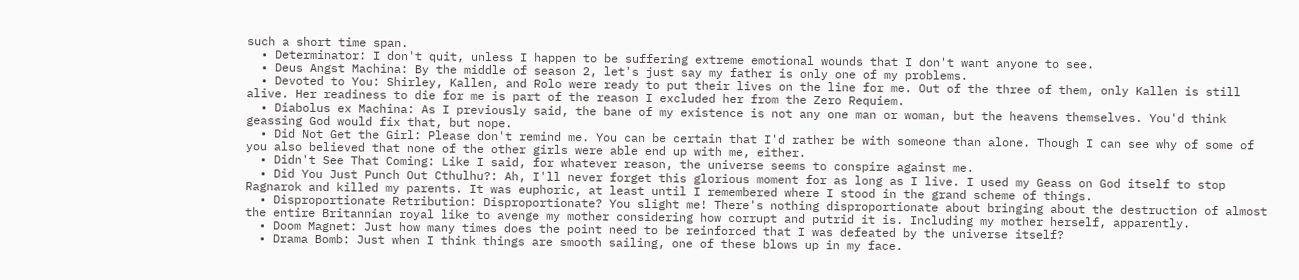such a short time span.
  • Determinator: I don't quit, unless I happen to be suffering extreme emotional wounds that I don't want anyone to see.
  • Deus Angst Machina: By the middle of season 2, let's just say my father is only one of my problems.
  • Devoted to You: Shirley, Kallen, and Rolo were ready to put their lives on the line for me. Out of the three of them, only Kallen is still alive. Her readiness to die for me is part of the reason I excluded her from the Zero Requiem.
  • Diabolus ex Machina: As I previously said, the bane of my existence is not any one man or woman, but the heavens themselves. You'd think geassing God would fix that, but nope.
  • Did Not Get the Girl: Please don't remind me. You can be certain that I'd rather be with someone than alone. Though I can see why of some of you also believed that none of the other girls were able end up with me, either.
  • Didn't See That Coming: Like I said, for whatever reason, the universe seems to conspire against me.
  • Did You Just Punch Out Cthulhu?: Ah, I'll never forget this glorious moment for as long as I live. I used my Geass on God itself to stop Ragnarok and killed my parents. It was euphoric, at least until I remembered where I stood in the grand scheme of things.
  • Disproportionate Retribution: Disproportionate? You slight me! There's nothing disproportionate about bringing about the destruction of almost the entire Britannian royal like to avenge my mother considering how corrupt and putrid it is. Including my mother herself, apparently.
  • Doom Magnet: Just how many times does the point need to be reinforced that I was defeated by the universe itself?
  • Drama Bomb: Just when I think things are smooth sailing, one of these blows up in my face.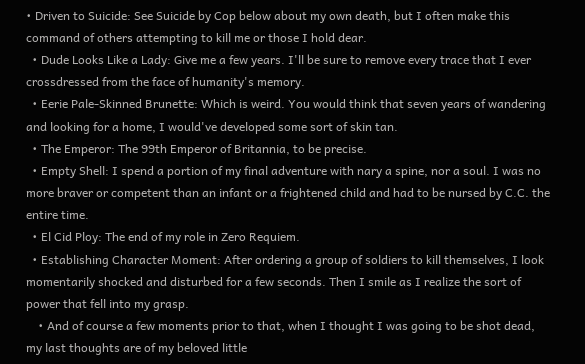• Driven to Suicide: See Suicide by Cop below about my own death, but I often make this command of others attempting to kill me or those I hold dear.
  • Dude Looks Like a Lady: Give me a few years. I'll be sure to remove every trace that I ever crossdressed from the face of humanity's memory.
  • Eerie Pale-Skinned Brunette: Which is weird. You would think that seven years of wandering and looking for a home, I would've developed some sort of skin tan.
  • The Emperor: The 99th Emperor of Britannia, to be precise.
  • Empty Shell: I spend a portion of my final adventure with nary a spine, nor a soul. I was no more braver or competent than an infant or a frightened child and had to be nursed by C.C. the entire time.
  • El Cid Ploy: The end of my role in Zero Requiem.
  • Establishing Character Moment: After ordering a group of soldiers to kill themselves, I look momentarily shocked and disturbed for a few seconds. Then I smile as I realize the sort of power that fell into my grasp.
    • And of course a few moments prior to that, when I thought I was going to be shot dead, my last thoughts are of my beloved little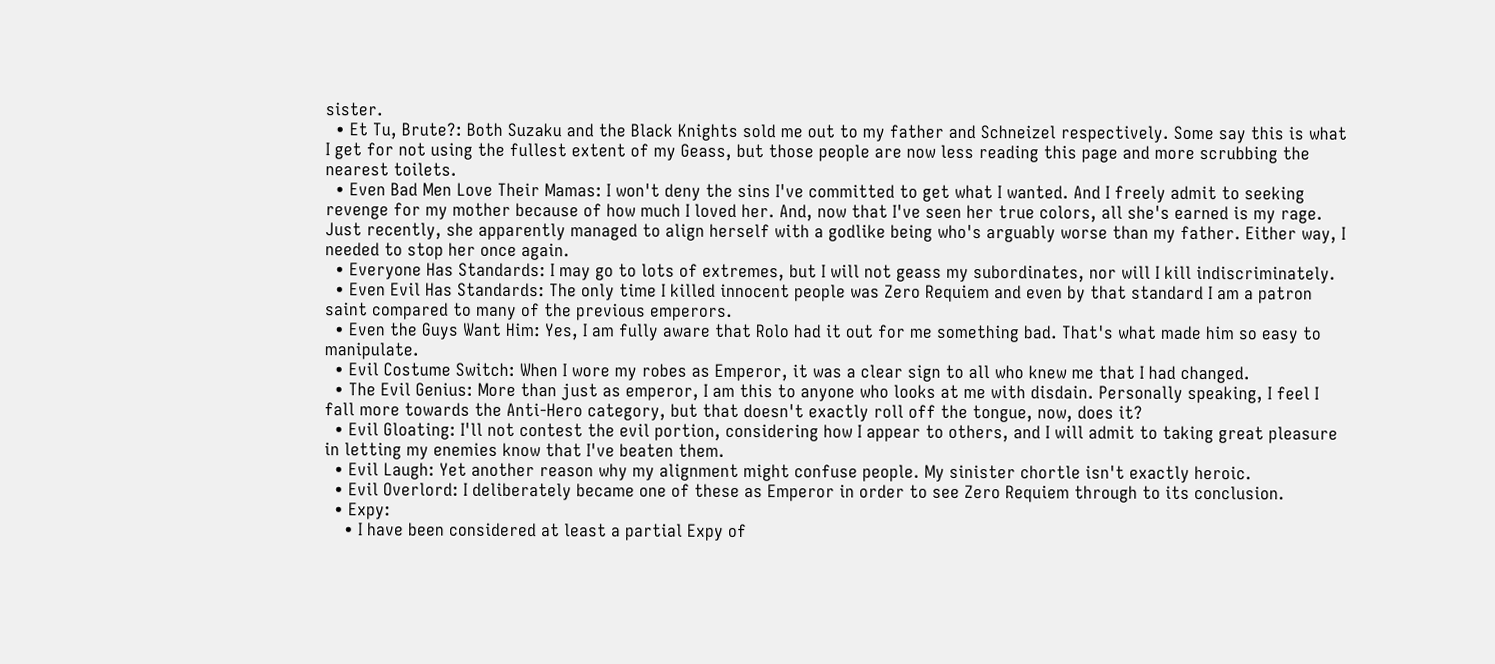sister.
  • Et Tu, Brute?: Both Suzaku and the Black Knights sold me out to my father and Schneizel respectively. Some say this is what I get for not using the fullest extent of my Geass, but those people are now less reading this page and more scrubbing the nearest toilets.
  • Even Bad Men Love Their Mamas: I won't deny the sins I've committed to get what I wanted. And I freely admit to seeking revenge for my mother because of how much I loved her. And, now that I've seen her true colors, all she's earned is my rage. Just recently, she apparently managed to align herself with a godlike being who's arguably worse than my father. Either way, I needed to stop her once again.
  • Everyone Has Standards: I may go to lots of extremes, but I will not geass my subordinates, nor will I kill indiscriminately.
  • Even Evil Has Standards: The only time I killed innocent people was Zero Requiem and even by that standard I am a patron saint compared to many of the previous emperors.
  • Even the Guys Want Him: Yes, I am fully aware that Rolo had it out for me something bad. That's what made him so easy to manipulate.
  • Evil Costume Switch: When I wore my robes as Emperor, it was a clear sign to all who knew me that I had changed.
  • The Evil Genius: More than just as emperor, I am this to anyone who looks at me with disdain. Personally speaking, I feel I fall more towards the Anti-Hero category, but that doesn't exactly roll off the tongue, now, does it?
  • Evil Gloating: I'll not contest the evil portion, considering how I appear to others, and I will admit to taking great pleasure in letting my enemies know that I've beaten them.
  • Evil Laugh: Yet another reason why my alignment might confuse people. My sinister chortle isn't exactly heroic.
  • Evil Overlord: I deliberately became one of these as Emperor in order to see Zero Requiem through to its conclusion.
  • Expy:
    • I have been considered at least a partial Expy of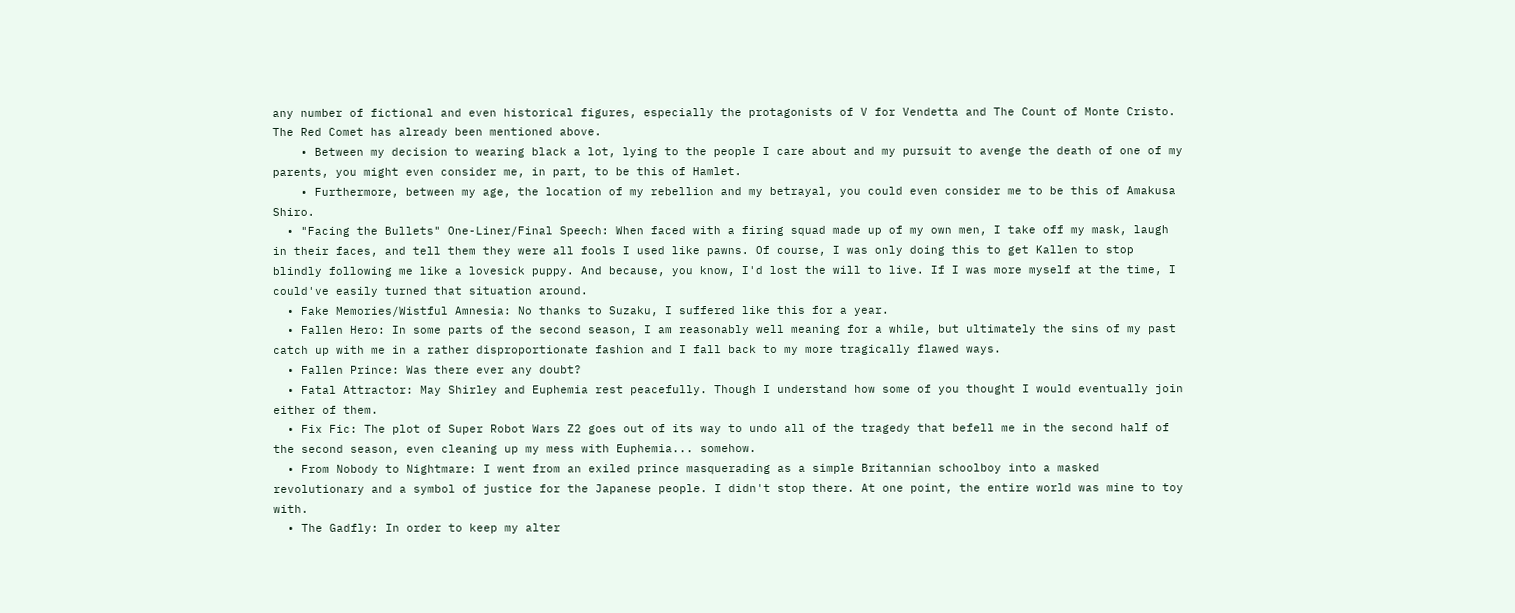any number of fictional and even historical figures, especially the protagonists of V for Vendetta and The Count of Monte Cristo. The Red Comet has already been mentioned above.
    • Between my decision to wearing black a lot, lying to the people I care about and my pursuit to avenge the death of one of my parents, you might even consider me, in part, to be this of Hamlet.
    • Furthermore, between my age, the location of my rebellion and my betrayal, you could even consider me to be this of Amakusa Shiro.
  • "Facing the Bullets" One-Liner/Final Speech: When faced with a firing squad made up of my own men, I take off my mask, laugh in their faces, and tell them they were all fools I used like pawns. Of course, I was only doing this to get Kallen to stop blindly following me like a lovesick puppy. And because, you know, I'd lost the will to live. If I was more myself at the time, I could've easily turned that situation around.
  • Fake Memories/Wistful Amnesia: No thanks to Suzaku, I suffered like this for a year.
  • Fallen Hero: In some parts of the second season, I am reasonably well meaning for a while, but ultimately the sins of my past catch up with me in a rather disproportionate fashion and I fall back to my more tragically flawed ways.
  • Fallen Prince: Was there ever any doubt?
  • Fatal Attractor: May Shirley and Euphemia rest peacefully. Though I understand how some of you thought I would eventually join either of them.
  • Fix Fic: The plot of Super Robot Wars Z2 goes out of its way to undo all of the tragedy that befell me in the second half of the second season, even cleaning up my mess with Euphemia... somehow.
  • From Nobody to Nightmare: I went from an exiled prince masquerading as a simple Britannian schoolboy into a masked revolutionary and a symbol of justice for the Japanese people. I didn't stop there. At one point, the entire world was mine to toy with.
  • The Gadfly: In order to keep my alter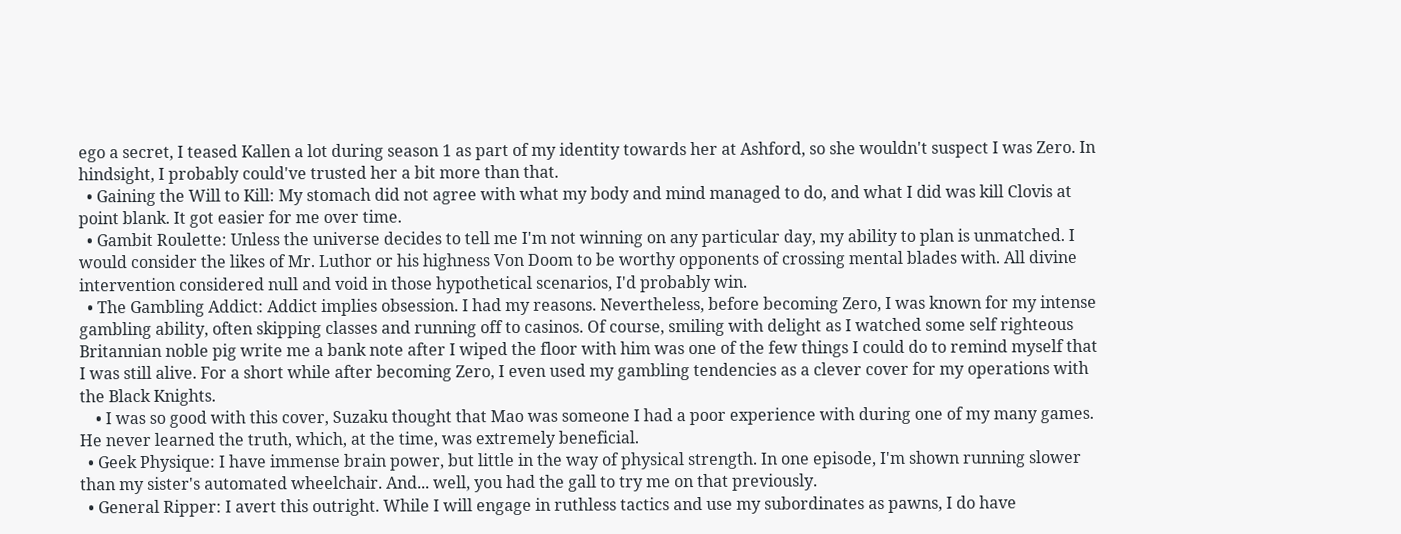ego a secret, I teased Kallen a lot during season 1 as part of my identity towards her at Ashford, so she wouldn't suspect I was Zero. In hindsight, I probably could've trusted her a bit more than that.
  • Gaining the Will to Kill: My stomach did not agree with what my body and mind managed to do, and what I did was kill Clovis at point blank. It got easier for me over time.
  • Gambit Roulette: Unless the universe decides to tell me I'm not winning on any particular day, my ability to plan is unmatched. I would consider the likes of Mr. Luthor or his highness Von Doom to be worthy opponents of crossing mental blades with. All divine intervention considered null and void in those hypothetical scenarios, I'd probably win.
  • The Gambling Addict: Addict implies obsession. I had my reasons. Nevertheless, before becoming Zero, I was known for my intense gambling ability, often skipping classes and running off to casinos. Of course, smiling with delight as I watched some self righteous Britannian noble pig write me a bank note after I wiped the floor with him was one of the few things I could do to remind myself that I was still alive. For a short while after becoming Zero, I even used my gambling tendencies as a clever cover for my operations with the Black Knights.
    • I was so good with this cover, Suzaku thought that Mao was someone I had a poor experience with during one of my many games. He never learned the truth, which, at the time, was extremely beneficial.
  • Geek Physique: I have immense brain power, but little in the way of physical strength. In one episode, I'm shown running slower than my sister's automated wheelchair. And... well, you had the gall to try me on that previously.
  • General Ripper: I avert this outright. While I will engage in ruthless tactics and use my subordinates as pawns, I do have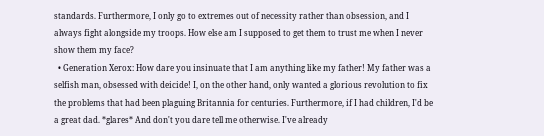standards. Furthermore, I only go to extremes out of necessity rather than obsession, and I always fight alongside my troops. How else am I supposed to get them to trust me when I never show them my face?
  • Generation Xerox: How dare you insinuate that I am anything like my father! My father was a selfish man, obsessed with deicide! I, on the other hand, only wanted a glorious revolution to fix the problems that had been plaguing Britannia for centuries. Furthermore, if I had children, I'd be a great dad. *glares* And don't you dare tell me otherwise. I've already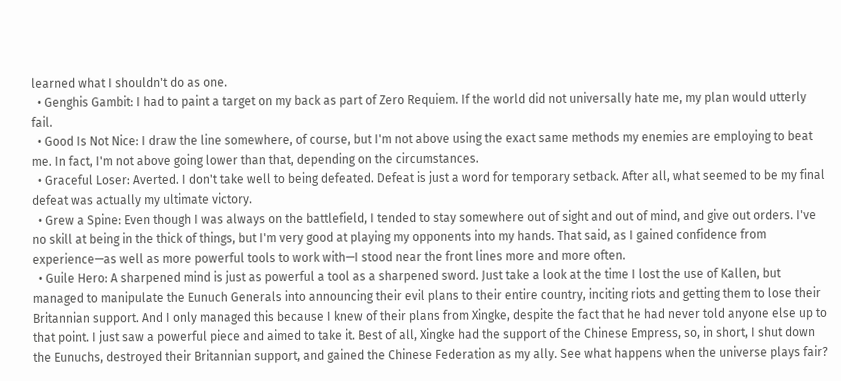learned what I shouldn't do as one.
  • Genghis Gambit: I had to paint a target on my back as part of Zero Requiem. If the world did not universally hate me, my plan would utterly fail.
  • Good Is Not Nice: I draw the line somewhere, of course, but I'm not above using the exact same methods my enemies are employing to beat me. In fact, I'm not above going lower than that, depending on the circumstances.
  • Graceful Loser: Averted. I don't take well to being defeated. Defeat is just a word for temporary setback. After all, what seemed to be my final defeat was actually my ultimate victory.
  • Grew a Spine: Even though I was always on the battlefield, I tended to stay somewhere out of sight and out of mind, and give out orders. I've no skill at being in the thick of things, but I'm very good at playing my opponents into my hands. That said, as I gained confidence from experience—as well as more powerful tools to work with—I stood near the front lines more and more often.
  • Guile Hero: A sharpened mind is just as powerful a tool as a sharpened sword. Just take a look at the time I lost the use of Kallen, but managed to manipulate the Eunuch Generals into announcing their evil plans to their entire country, inciting riots and getting them to lose their Britannian support. And I only managed this because I knew of their plans from Xingke, despite the fact that he had never told anyone else up to that point. I just saw a powerful piece and aimed to take it. Best of all, Xingke had the support of the Chinese Empress, so, in short, I shut down the Eunuchs, destroyed their Britannian support, and gained the Chinese Federation as my ally. See what happens when the universe plays fair?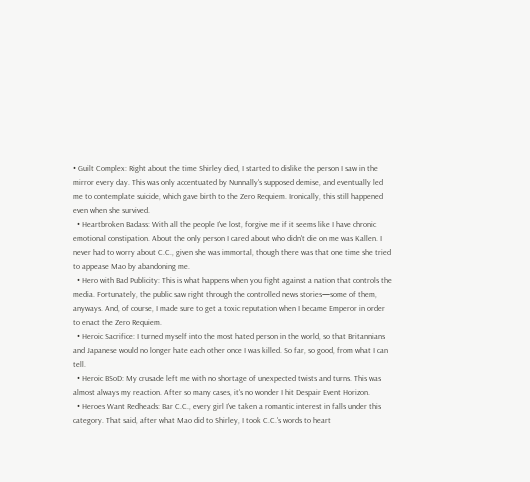• Guilt Complex: Right about the time Shirley died, I started to dislike the person I saw in the mirror every day. This was only accentuated by Nunnally's supposed demise, and eventually led me to contemplate suicide, which gave birth to the Zero Requiem. Ironically, this still happened even when she survived.
  • Heartbroken Badass: With all the people I've lost, forgive me if it seems like I have chronic emotional constipation. About the only person I cared about who didn't die on me was Kallen. I never had to worry about C.C., given she was immortal, though there was that one time she tried to appease Mao by abandoning me.
  • Hero with Bad Publicity: This is what happens when you fight against a nation that controls the media. Fortunately, the public saw right through the controlled news stories—some of them, anyways. And, of course, I made sure to get a toxic reputation when I became Emperor in order to enact the Zero Requiem.
  • Heroic Sacrifice: I turned myself into the most hated person in the world, so that Britannians and Japanese would no longer hate each other once I was killed. So far, so good, from what I can tell.
  • Heroic BSoD: My crusade left me with no shortage of unexpected twists and turns. This was almost always my reaction. After so many cases, it's no wonder I hit Despair Event Horizon.
  • Heroes Want Redheads: Bar C.C., every girl I've taken a romantic interest in falls under this category. That said, after what Mao did to Shirley, I took C.C.'s words to heart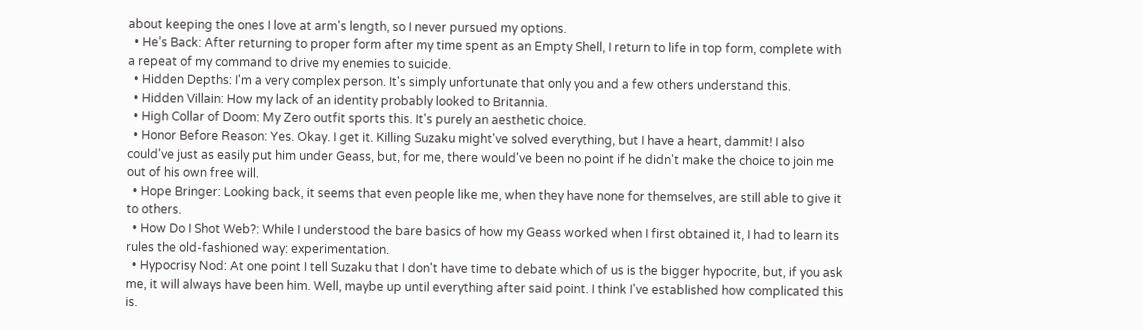about keeping the ones I love at arm's length, so I never pursued my options.
  • He’s Back: After returning to proper form after my time spent as an Empty Shell, I return to life in top form, complete with a repeat of my command to drive my enemies to suicide.
  • Hidden Depths: I'm a very complex person. It's simply unfortunate that only you and a few others understand this.
  • Hidden Villain: How my lack of an identity probably looked to Britannia.
  • High Collar of Doom: My Zero outfit sports this. It's purely an aesthetic choice.
  • Honor Before Reason: Yes. Okay. I get it. Killing Suzaku might've solved everything, but I have a heart, dammit! I also could've just as easily put him under Geass, but, for me, there would've been no point if he didn't make the choice to join me out of his own free will.
  • Hope Bringer: Looking back, it seems that even people like me, when they have none for themselves, are still able to give it to others.
  • How Do I Shot Web?: While I understood the bare basics of how my Geass worked when I first obtained it, I had to learn its rules the old-fashioned way: experimentation.
  • Hypocrisy Nod: At one point I tell Suzaku that I don't have time to debate which of us is the bigger hypocrite, but, if you ask me, it will always have been him. Well, maybe up until everything after said point. I think I've established how complicated this is.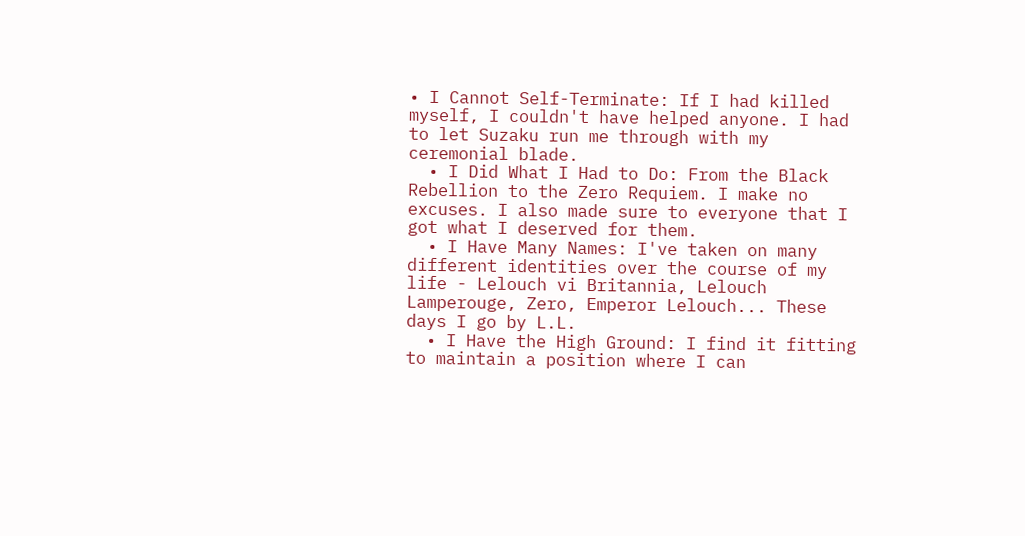• I Cannot Self-Terminate: If I had killed myself, I couldn't have helped anyone. I had to let Suzaku run me through with my ceremonial blade.
  • I Did What I Had to Do: From the Black Rebellion to the Zero Requiem. I make no excuses. I also made sure to everyone that I got what I deserved for them.
  • I Have Many Names: I've taken on many different identities over the course of my life - Lelouch vi Britannia, Lelouch Lamperouge, Zero, Emperor Lelouch... These days I go by L.L.
  • I Have the High Ground: I find it fitting to maintain a position where I can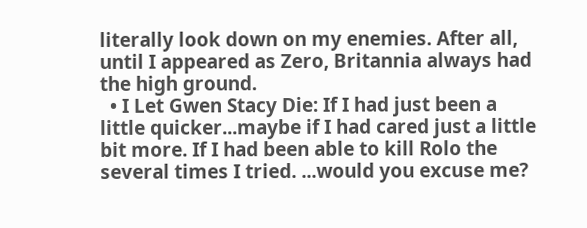literally look down on my enemies. After all, until I appeared as Zero, Britannia always had the high ground.
  • I Let Gwen Stacy Die: If I had just been a little quicker...maybe if I had cared just a little bit more. If I had been able to kill Rolo the several times I tried. ...would you excuse me?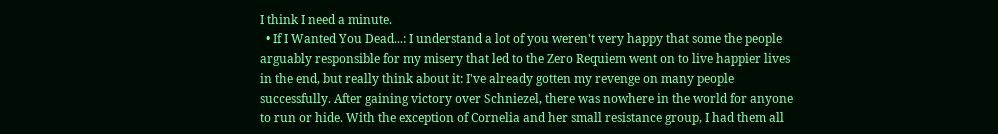I think I need a minute.
  • If I Wanted You Dead...: I understand a lot of you weren't very happy that some the people arguably responsible for my misery that led to the Zero Requiem went on to live happier lives in the end, but really think about it: I've already gotten my revenge on many people successfully. After gaining victory over Schniezel, there was nowhere in the world for anyone to run or hide. With the exception of Cornelia and her small resistance group, I had them all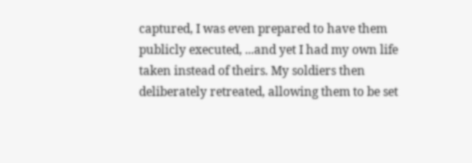captured, I was even prepared to have them publicly executed, ...and yet I had my own life taken instead of theirs. My soldiers then deliberately retreated, allowing them to be set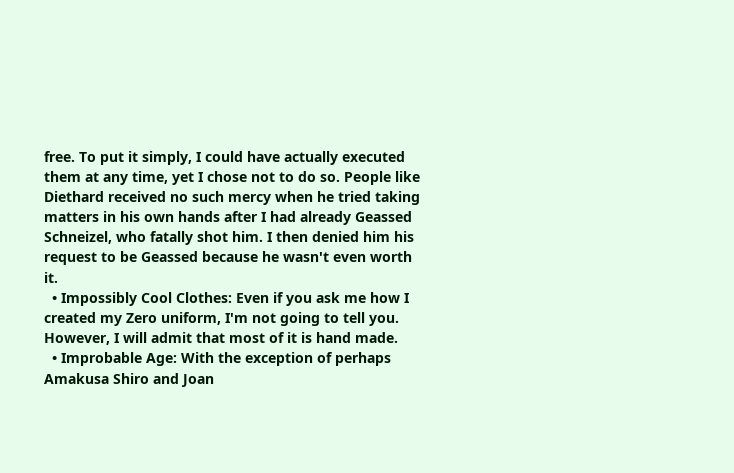free. To put it simply, I could have actually executed them at any time, yet I chose not to do so. People like Diethard received no such mercy when he tried taking matters in his own hands after I had already Geassed Schneizel, who fatally shot him. I then denied him his request to be Geassed because he wasn't even worth it.
  • Impossibly Cool Clothes: Even if you ask me how I created my Zero uniform, I'm not going to tell you. However, I will admit that most of it is hand made.
  • Improbable Age: With the exception of perhaps Amakusa Shiro and Joan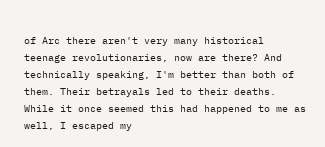of Arc there aren't very many historical teenage revolutionaries, now are there? And technically speaking, I'm better than both of them. Their betrayals led to their deaths. While it once seemed this had happened to me as well, I escaped my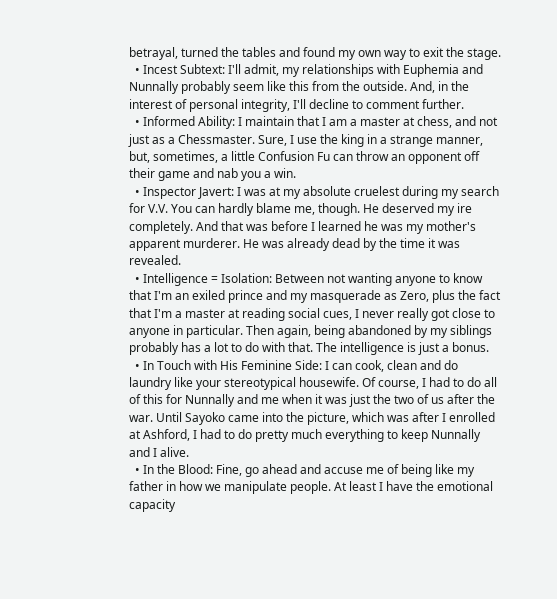betrayal, turned the tables and found my own way to exit the stage.
  • Incest Subtext: I'll admit, my relationships with Euphemia and Nunnally probably seem like this from the outside. And, in the interest of personal integrity, I'll decline to comment further.
  • Informed Ability: I maintain that I am a master at chess, and not just as a Chessmaster. Sure, I use the king in a strange manner, but, sometimes, a little Confusion Fu can throw an opponent off their game and nab you a win.
  • Inspector Javert: I was at my absolute cruelest during my search for V.V. You can hardly blame me, though. He deserved my ire completely. And that was before I learned he was my mother's apparent murderer. He was already dead by the time it was revealed.
  • Intelligence = Isolation: Between not wanting anyone to know that I'm an exiled prince and my masquerade as Zero, plus the fact that I'm a master at reading social cues, I never really got close to anyone in particular. Then again, being abandoned by my siblings probably has a lot to do with that. The intelligence is just a bonus.
  • In Touch with His Feminine Side: I can cook, clean and do laundry like your stereotypical housewife. Of course, I had to do all of this for Nunnally and me when it was just the two of us after the war. Until Sayoko came into the picture, which was after I enrolled at Ashford, I had to do pretty much everything to keep Nunnally and I alive.
  • In the Blood: Fine, go ahead and accuse me of being like my father in how we manipulate people. At least I have the emotional capacity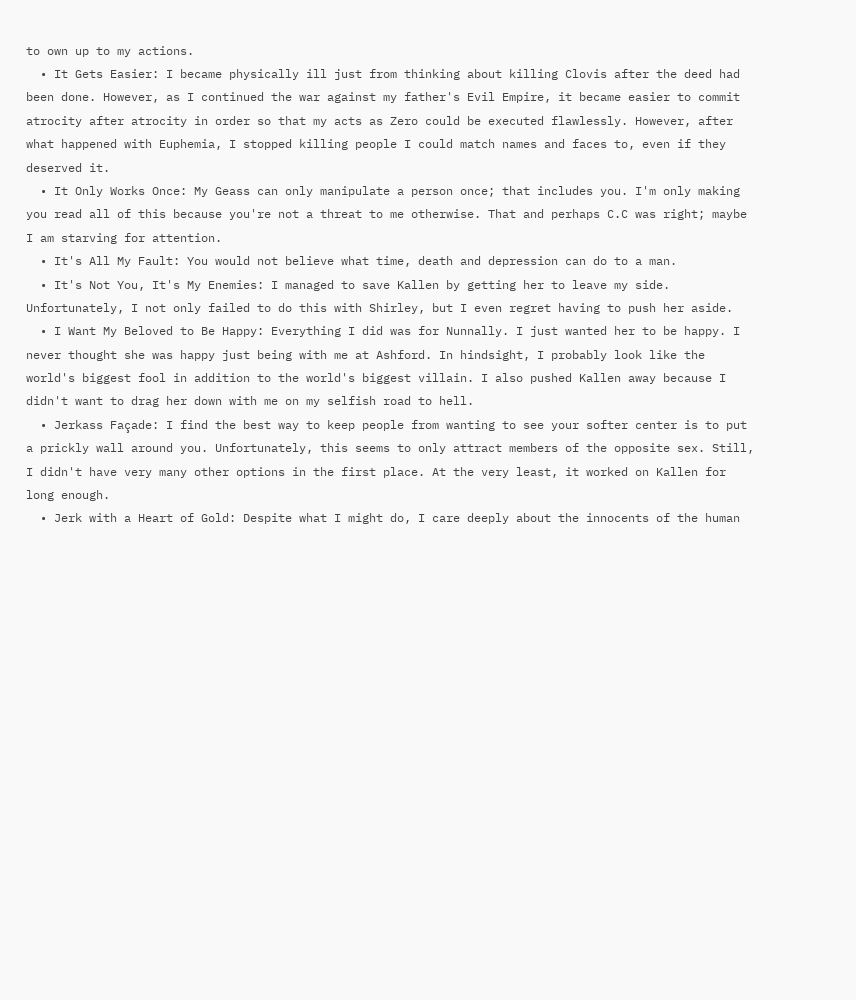to own up to my actions.
  • It Gets Easier: I became physically ill just from thinking about killing Clovis after the deed had been done. However, as I continued the war against my father's Evil Empire, it became easier to commit atrocity after atrocity in order so that my acts as Zero could be executed flawlessly. However, after what happened with Euphemia, I stopped killing people I could match names and faces to, even if they deserved it.
  • It Only Works Once: My Geass can only manipulate a person once; that includes you. I'm only making you read all of this because you're not a threat to me otherwise. That and perhaps C.C was right; maybe I am starving for attention.
  • It's All My Fault: You would not believe what time, death and depression can do to a man.
  • It's Not You, It's My Enemies: I managed to save Kallen by getting her to leave my side. Unfortunately, I not only failed to do this with Shirley, but I even regret having to push her aside.
  • I Want My Beloved to Be Happy: Everything I did was for Nunnally. I just wanted her to be happy. I never thought she was happy just being with me at Ashford. In hindsight, I probably look like the world's biggest fool in addition to the world's biggest villain. I also pushed Kallen away because I didn't want to drag her down with me on my selfish road to hell.
  • Jerkass Façade: I find the best way to keep people from wanting to see your softer center is to put a prickly wall around you. Unfortunately, this seems to only attract members of the opposite sex. Still, I didn't have very many other options in the first place. At the very least, it worked on Kallen for long enough.
  • Jerk with a Heart of Gold: Despite what I might do, I care deeply about the innocents of the human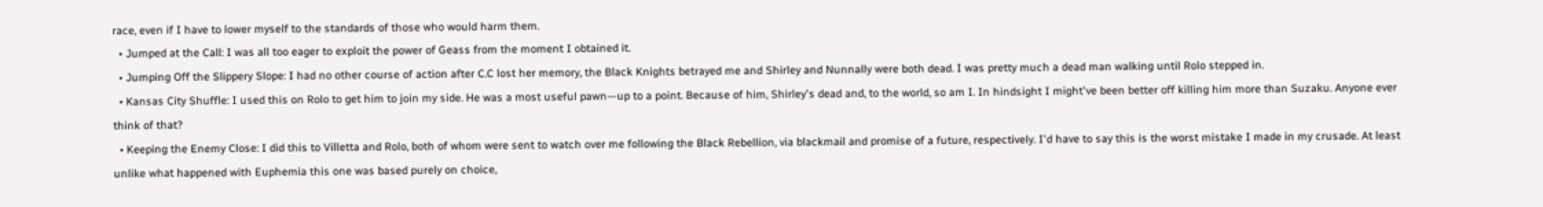race, even if I have to lower myself to the standards of those who would harm them.
  • Jumped at the Call: I was all too eager to exploit the power of Geass from the moment I obtained it.
  • Jumping Off the Slippery Slope: I had no other course of action after C.C lost her memory, the Black Knights betrayed me and Shirley and Nunnally were both dead. I was pretty much a dead man walking until Rolo stepped in.
  • Kansas City Shuffle: I used this on Rolo to get him to join my side. He was a most useful pawn—up to a point. Because of him, Shirley's dead and, to the world, so am I. In hindsight I might've been better off killing him more than Suzaku. Anyone ever think of that?
  • Keeping the Enemy Close: I did this to Villetta and Rolo, both of whom were sent to watch over me following the Black Rebellion, via blackmail and promise of a future, respectively. I'd have to say this is the worst mistake I made in my crusade. At least unlike what happened with Euphemia this one was based purely on choice,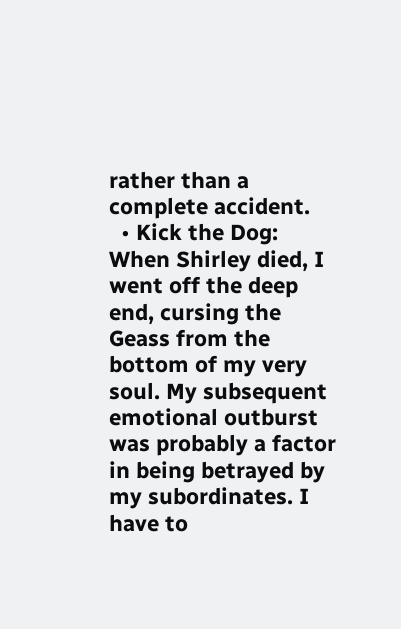rather than a complete accident.
  • Kick the Dog: When Shirley died, I went off the deep end, cursing the Geass from the bottom of my very soul. My subsequent emotional outburst was probably a factor in being betrayed by my subordinates. I have to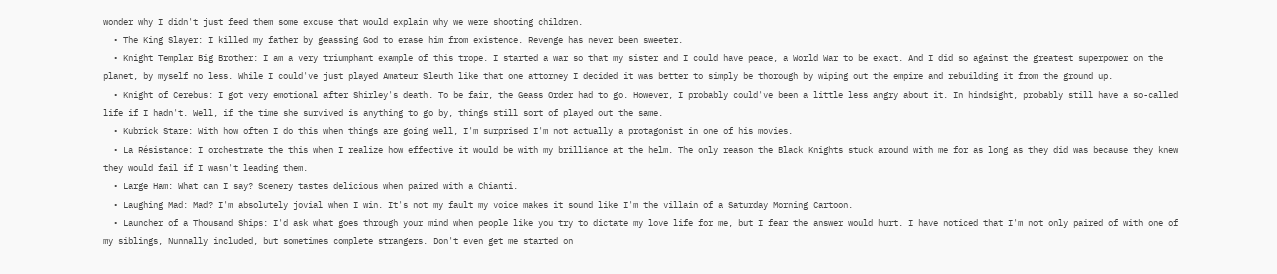wonder why I didn't just feed them some excuse that would explain why we were shooting children.
  • The King Slayer: I killed my father by geassing God to erase him from existence. Revenge has never been sweeter.
  • Knight Templar Big Brother: I am a very triumphant example of this trope. I started a war so that my sister and I could have peace, a World War to be exact. And I did so against the greatest superpower on the planet, by myself no less. While I could've just played Amateur Sleuth like that one attorney I decided it was better to simply be thorough by wiping out the empire and rebuilding it from the ground up.
  • Knight of Cerebus: I got very emotional after Shirley's death. To be fair, the Geass Order had to go. However, I probably could've been a little less angry about it. In hindsight, probably still have a so-called life if I hadn't. Well, if the time she survived is anything to go by, things still sort of played out the same.
  • Kubrick Stare: With how often I do this when things are going well, I'm surprised I'm not actually a protagonist in one of his movies.
  • La Résistance: I orchestrate the this when I realize how effective it would be with my brilliance at the helm. The only reason the Black Knights stuck around with me for as long as they did was because they knew they would fail if I wasn't leading them.
  • Large Ham: What can I say? Scenery tastes delicious when paired with a Chianti.
  • Laughing Mad: Mad? I'm absolutely jovial when I win. It's not my fault my voice makes it sound like I'm the villain of a Saturday Morning Cartoon.
  • Launcher of a Thousand Ships: I'd ask what goes through your mind when people like you try to dictate my love life for me, but I fear the answer would hurt. I have noticed that I'm not only paired of with one of my siblings, Nunnally included, but sometimes complete strangers. Don't even get me started on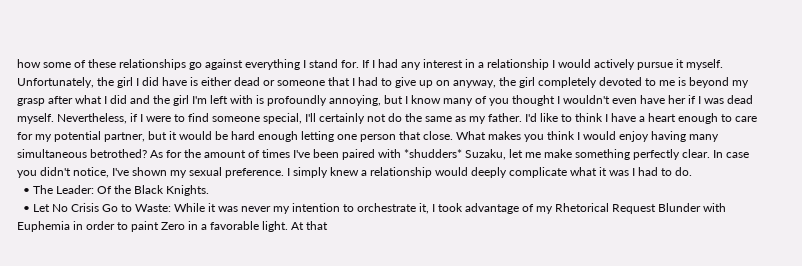how some of these relationships go against everything I stand for. If I had any interest in a relationship I would actively pursue it myself. Unfortunately, the girl I did have is either dead or someone that I had to give up on anyway, the girl completely devoted to me is beyond my grasp after what I did and the girl I'm left with is profoundly annoying, but I know many of you thought I wouldn't even have her if I was dead myself. Nevertheless, if I were to find someone special, I'll certainly not do the same as my father. I'd like to think I have a heart enough to care for my potential partner, but it would be hard enough letting one person that close. What makes you think I would enjoy having many simultaneous betrothed? As for the amount of times I've been paired with *shudders* Suzaku, let me make something perfectly clear. In case you didn't notice, I've shown my sexual preference. I simply knew a relationship would deeply complicate what it was I had to do.
  • The Leader: Of the Black Knights.
  • Let No Crisis Go to Waste: While it was never my intention to orchestrate it, I took advantage of my Rhetorical Request Blunder with Euphemia in order to paint Zero in a favorable light. At that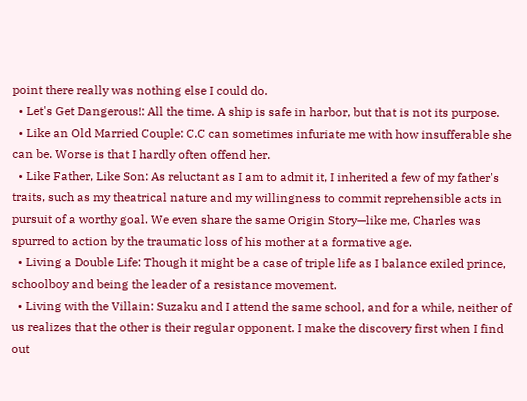point there really was nothing else I could do.
  • Let's Get Dangerous!: All the time. A ship is safe in harbor, but that is not its purpose.
  • Like an Old Married Couple: C.C can sometimes infuriate me with how insufferable she can be. Worse is that I hardly often offend her.
  • Like Father, Like Son: As reluctant as I am to admit it, I inherited a few of my father's traits, such as my theatrical nature and my willingness to commit reprehensible acts in pursuit of a worthy goal. We even share the same Origin Story—like me, Charles was spurred to action by the traumatic loss of his mother at a formative age.
  • Living a Double Life: Though it might be a case of triple life as I balance exiled prince, schoolboy and being the leader of a resistance movement.
  • Living with the Villain: Suzaku and I attend the same school, and for a while, neither of us realizes that the other is their regular opponent. I make the discovery first when I find out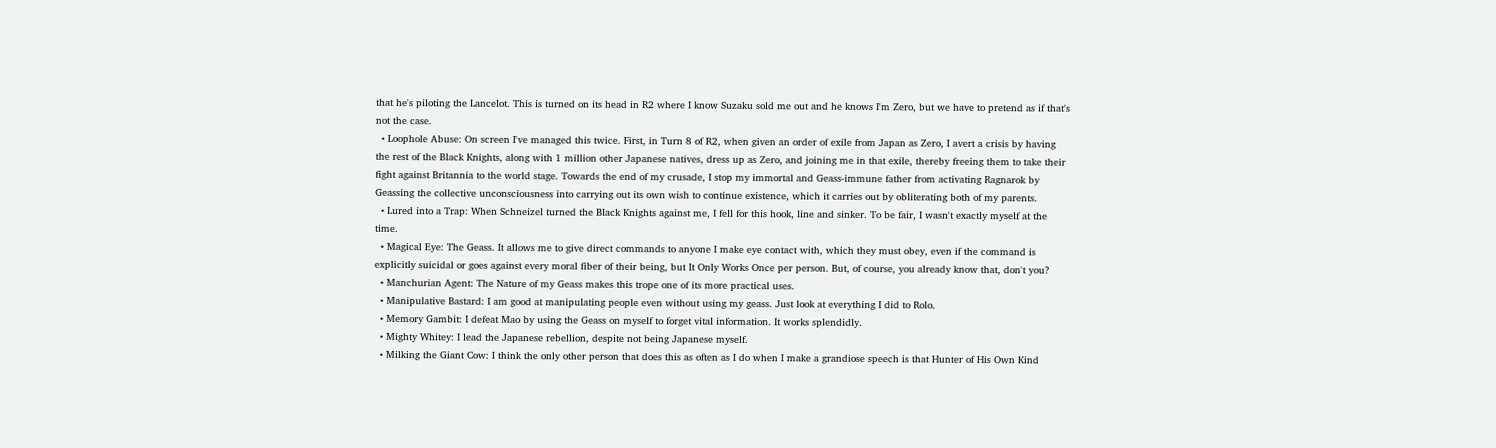that he's piloting the Lancelot. This is turned on its head in R2 where I know Suzaku sold me out and he knows I'm Zero, but we have to pretend as if that's not the case.
  • Loophole Abuse: On screen I've managed this twice. First, in Turn 8 of R2, when given an order of exile from Japan as Zero, I avert a crisis by having the rest of the Black Knights, along with 1 million other Japanese natives, dress up as Zero, and joining me in that exile, thereby freeing them to take their fight against Britannia to the world stage. Towards the end of my crusade, I stop my immortal and Geass-immune father from activating Ragnarok by Geassing the collective unconsciousness into carrying out its own wish to continue existence, which it carries out by obliterating both of my parents.
  • Lured into a Trap: When Schneizel turned the Black Knights against me, I fell for this hook, line and sinker. To be fair, I wasn't exactly myself at the time.
  • Magical Eye: The Geass. It allows me to give direct commands to anyone I make eye contact with, which they must obey, even if the command is explicitly suicidal or goes against every moral fiber of their being, but It Only Works Once per person. But, of course, you already know that, don't you?
  • Manchurian Agent: The Nature of my Geass makes this trope one of its more practical uses.
  • Manipulative Bastard: I am good at manipulating people even without using my geass. Just look at everything I did to Rolo.
  • Memory Gambit: I defeat Mao by using the Geass on myself to forget vital information. It works splendidly.
  • Mighty Whitey: I lead the Japanese rebellion, despite not being Japanese myself.
  • Milking the Giant Cow: I think the only other person that does this as often as I do when I make a grandiose speech is that Hunter of His Own Kind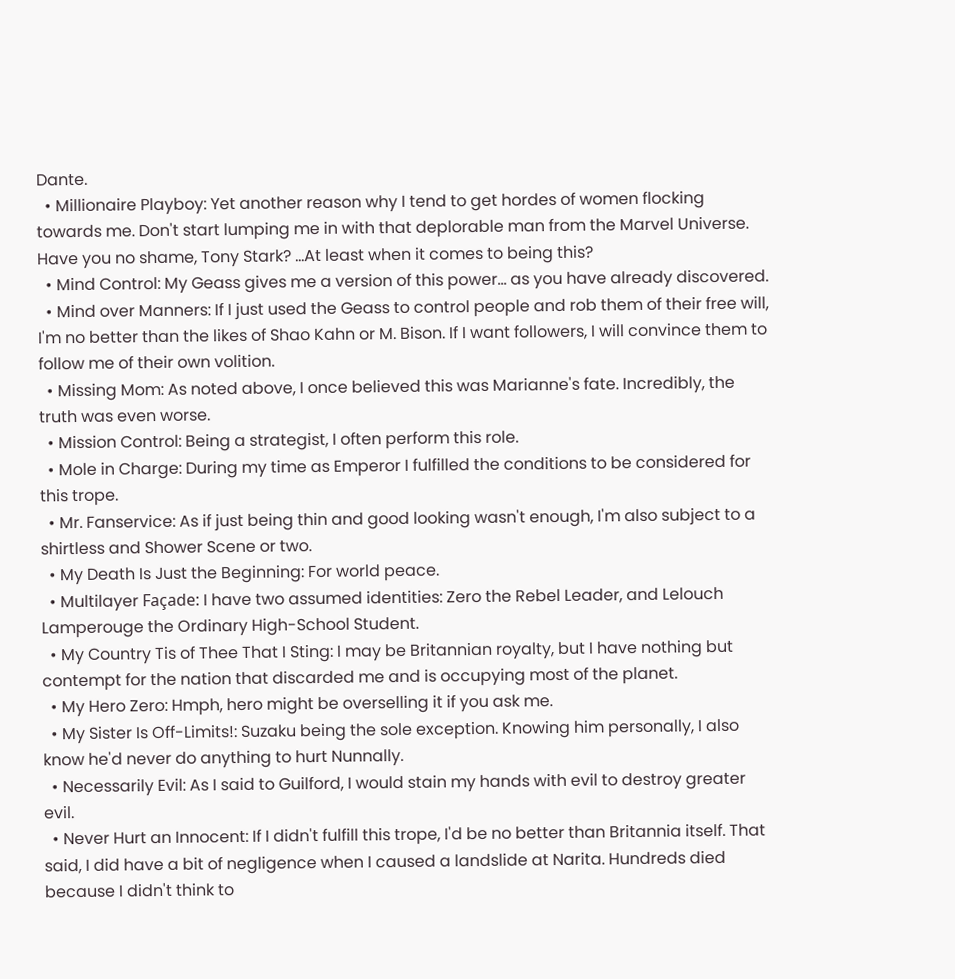Dante.
  • Millionaire Playboy: Yet another reason why I tend to get hordes of women flocking towards me. Don't start lumping me in with that deplorable man from the Marvel Universe. Have you no shame, Tony Stark? ...At least when it comes to being this?
  • Mind Control: My Geass gives me a version of this power... as you have already discovered.
  • Mind over Manners: If I just used the Geass to control people and rob them of their free will, I'm no better than the likes of Shao Kahn or M. Bison. If I want followers, I will convince them to follow me of their own volition.
  • Missing Mom: As noted above, I once believed this was Marianne's fate. Incredibly, the truth was even worse.
  • Mission Control: Being a strategist, I often perform this role.
  • Mole in Charge: During my time as Emperor I fulfilled the conditions to be considered for this trope.
  • Mr. Fanservice: As if just being thin and good looking wasn't enough, I'm also subject to a shirtless and Shower Scene or two.
  • My Death Is Just the Beginning: For world peace.
  • Multilayer Façade: I have two assumed identities: Zero the Rebel Leader, and Lelouch Lamperouge the Ordinary High-School Student.
  • My Country Tis of Thee That I Sting: I may be Britannian royalty, but I have nothing but contempt for the nation that discarded me and is occupying most of the planet.
  • My Hero Zero: Hmph, hero might be overselling it if you ask me.
  • My Sister Is Off-Limits!: Suzaku being the sole exception. Knowing him personally, I also know he'd never do anything to hurt Nunnally.
  • Necessarily Evil: As I said to Guilford, I would stain my hands with evil to destroy greater evil.
  • Never Hurt an Innocent: If I didn't fulfill this trope, I'd be no better than Britannia itself. That said, I did have a bit of negligence when I caused a landslide at Narita. Hundreds died because I didn't think to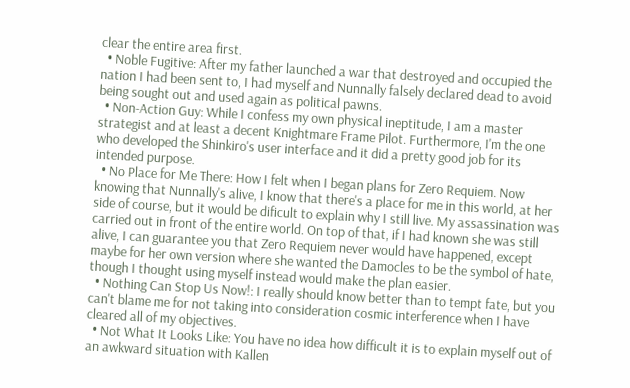clear the entire area first.
  • Noble Fugitive: After my father launched a war that destroyed and occupied the nation I had been sent to, I had myself and Nunnally falsely declared dead to avoid being sought out and used again as political pawns.
  • Non-Action Guy: While I confess my own physical ineptitude, I am a master strategist and at least a decent Knightmare Frame Pilot. Furthermore, I'm the one who developed the Shinkiro's user interface and it did a pretty good job for its intended purpose.
  • No Place for Me There: How I felt when I began plans for Zero Requiem. Now knowing that Nunnally's alive, I know that there's a place for me in this world, at her side of course, but it would be dificult to explain why I still live. My assassination was carried out in front of the entire world. On top of that, if I had known she was still alive, I can guarantee you that Zero Requiem never would have happened, except maybe for her own version where she wanted the Damocles to be the symbol of hate, though I thought using myself instead would make the plan easier.
  • Nothing Can Stop Us Now!: I really should know better than to tempt fate, but you can't blame me for not taking into consideration cosmic interference when I have cleared all of my objectives.
  • Not What It Looks Like: You have no idea how difficult it is to explain myself out of an awkward situation with Kallen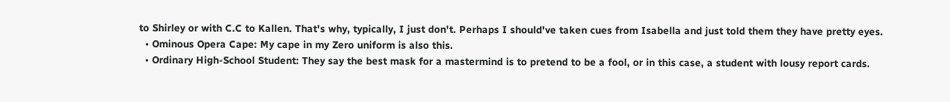to Shirley or with C.C to Kallen. That's why, typically, I just don't. Perhaps I should've taken cues from Isabella and just told them they have pretty eyes.
  • Ominous Opera Cape: My cape in my Zero uniform is also this.
  • Ordinary High-School Student: They say the best mask for a mastermind is to pretend to be a fool, or in this case, a student with lousy report cards.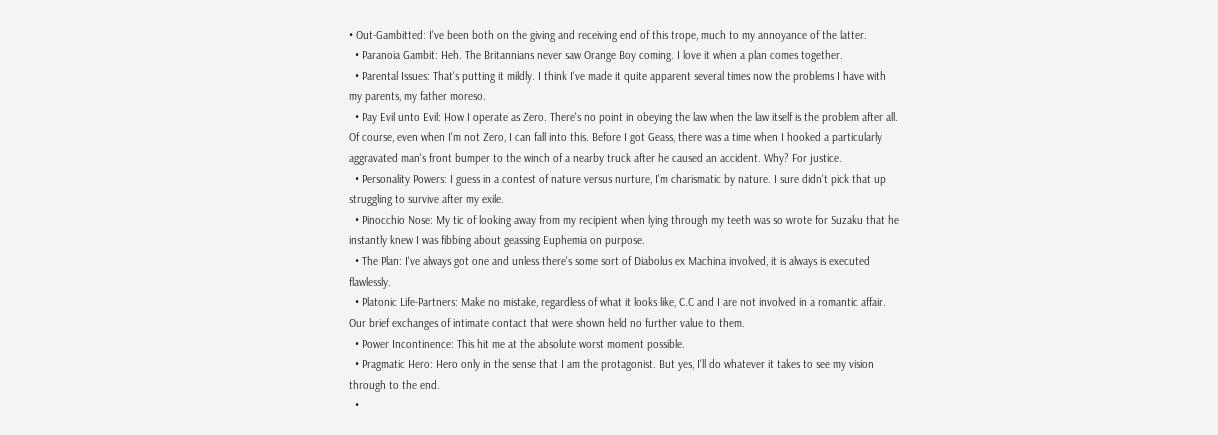• Out-Gambitted: I've been both on the giving and receiving end of this trope, much to my annoyance of the latter.
  • Paranoia Gambit: Heh. The Britannians never saw Orange Boy coming. I love it when a plan comes together.
  • Parental Issues: That's putting it mildly. I think I've made it quite apparent several times now the problems I have with my parents, my father moreso.
  • Pay Evil unto Evil: How I operate as Zero. There's no point in obeying the law when the law itself is the problem after all. Of course, even when I'm not Zero, I can fall into this. Before I got Geass, there was a time when I hooked a particularly aggravated man's front bumper to the winch of a nearby truck after he caused an accident. Why? For justice.
  • Personality Powers: I guess in a contest of nature versus nurture, I'm charismatic by nature. I sure didn't pick that up struggling to survive after my exile.
  • Pinocchio Nose: My tic of looking away from my recipient when lying through my teeth was so wrote for Suzaku that he instantly knew I was fibbing about geassing Euphemia on purpose.
  • The Plan: I've always got one and unless there's some sort of Diabolus ex Machina involved, it is always is executed flawlessly.
  • Platonic Life-Partners: Make no mistake, regardless of what it looks like, C.C and I are not involved in a romantic affair. Our brief exchanges of intimate contact that were shown held no further value to them.
  • Power Incontinence: This hit me at the absolute worst moment possible.
  • Pragmatic Hero: Hero only in the sense that I am the protagonist. But yes, I'll do whatever it takes to see my vision through to the end.
  •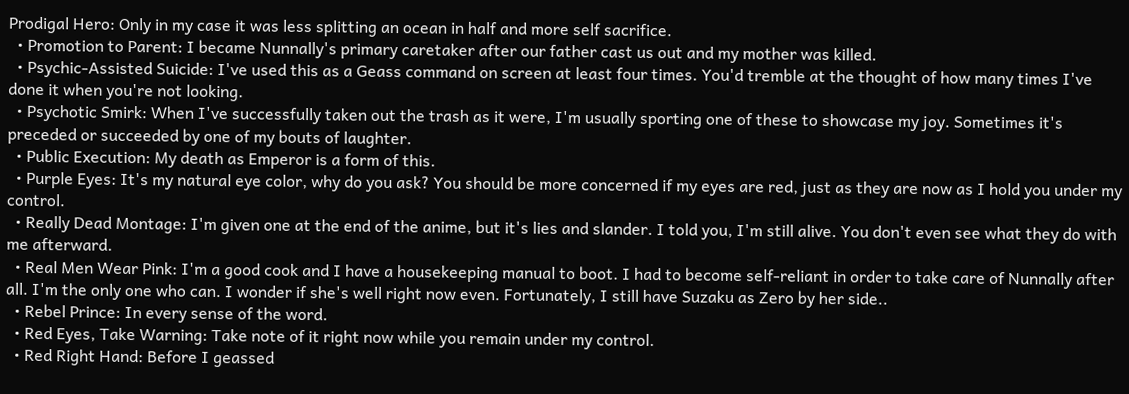Prodigal Hero: Only in my case it was less splitting an ocean in half and more self sacrifice.
  • Promotion to Parent: I became Nunnally's primary caretaker after our father cast us out and my mother was killed.
  • Psychic-Assisted Suicide: I've used this as a Geass command on screen at least four times. You'd tremble at the thought of how many times I've done it when you're not looking.
  • Psychotic Smirk: When I've successfully taken out the trash as it were, I'm usually sporting one of these to showcase my joy. Sometimes it's preceded or succeeded by one of my bouts of laughter.
  • Public Execution: My death as Emperor is a form of this.
  • Purple Eyes: It's my natural eye color, why do you ask? You should be more concerned if my eyes are red, just as they are now as I hold you under my control.
  • Really Dead Montage: I'm given one at the end of the anime, but it's lies and slander. I told you, I'm still alive. You don't even see what they do with me afterward.
  • Real Men Wear Pink: I'm a good cook and I have a housekeeping manual to boot. I had to become self-reliant in order to take care of Nunnally after all. I'm the only one who can. I wonder if she's well right now even. Fortunately, I still have Suzaku as Zero by her side..
  • Rebel Prince: In every sense of the word.
  • Red Eyes, Take Warning: Take note of it right now while you remain under my control.
  • Red Right Hand: Before I geassed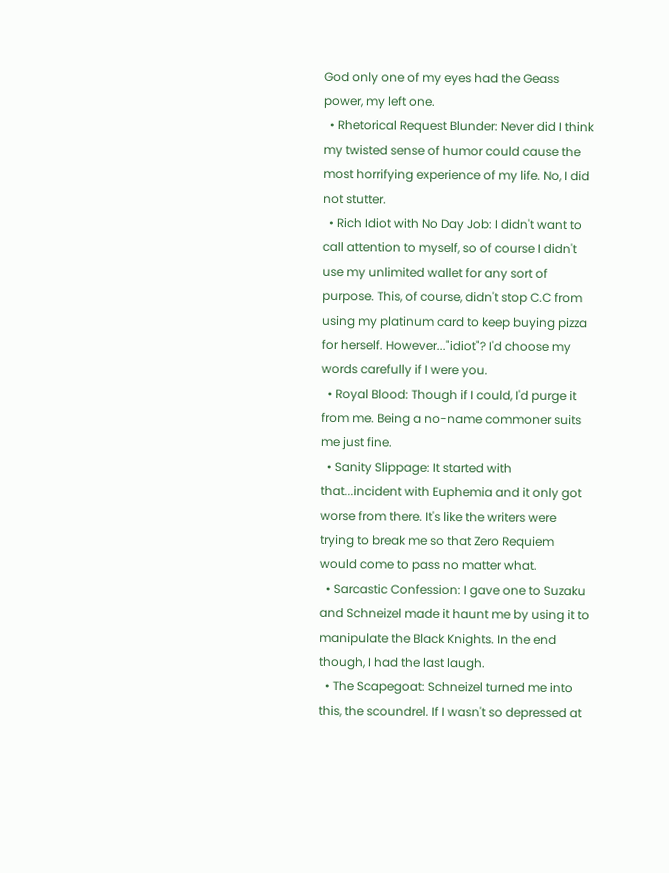God only one of my eyes had the Geass power, my left one.
  • Rhetorical Request Blunder: Never did I think my twisted sense of humor could cause the most horrifying experience of my life. No, I did not stutter.
  • Rich Idiot with No Day Job: I didn't want to call attention to myself, so of course I didn't use my unlimited wallet for any sort of purpose. This, of course, didn't stop C.C from using my platinum card to keep buying pizza for herself. However..."idiot"? I'd choose my words carefully if I were you.
  • Royal Blood: Though if I could, I'd purge it from me. Being a no-name commoner suits me just fine.
  • Sanity Slippage: It started with that...incident with Euphemia and it only got worse from there. It's like the writers were trying to break me so that Zero Requiem would come to pass no matter what.
  • Sarcastic Confession: I gave one to Suzaku and Schneizel made it haunt me by using it to manipulate the Black Knights. In the end though, I had the last laugh.
  • The Scapegoat: Schneizel turned me into this, the scoundrel. If I wasn't so depressed at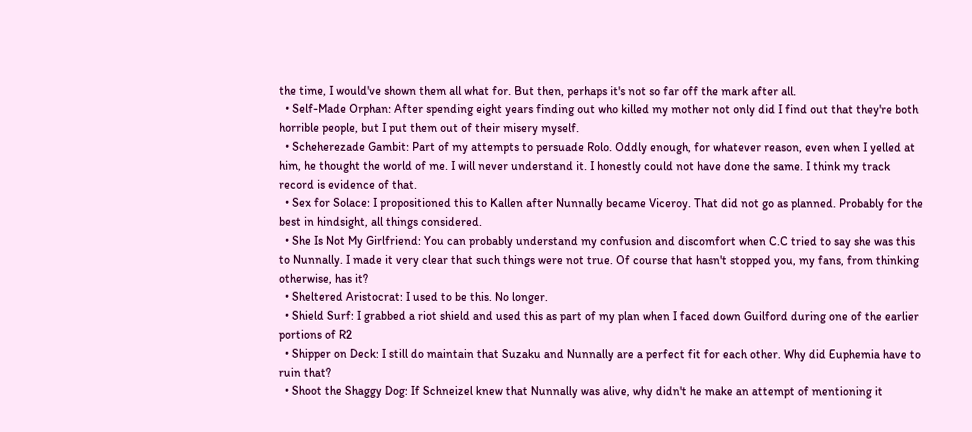the time, I would've shown them all what for. But then, perhaps it's not so far off the mark after all.
  • Self-Made Orphan: After spending eight years finding out who killed my mother not only did I find out that they're both horrible people, but I put them out of their misery myself.
  • Scheherezade Gambit: Part of my attempts to persuade Rolo. Oddly enough, for whatever reason, even when I yelled at him, he thought the world of me. I will never understand it. I honestly could not have done the same. I think my track record is evidence of that.
  • Sex for Solace: I propositioned this to Kallen after Nunnally became Viceroy. That did not go as planned. Probably for the best in hindsight, all things considered.
  • She Is Not My Girlfriend: You can probably understand my confusion and discomfort when C.C tried to say she was this to Nunnally. I made it very clear that such things were not true. Of course that hasn't stopped you, my fans, from thinking otherwise, has it?
  • Sheltered Aristocrat: I used to be this. No longer.
  • Shield Surf: I grabbed a riot shield and used this as part of my plan when I faced down Guilford during one of the earlier portions of R2
  • Shipper on Deck: I still do maintain that Suzaku and Nunnally are a perfect fit for each other. Why did Euphemia have to ruin that?
  • Shoot the Shaggy Dog: If Schneizel knew that Nunnally was alive, why didn't he make an attempt of mentioning it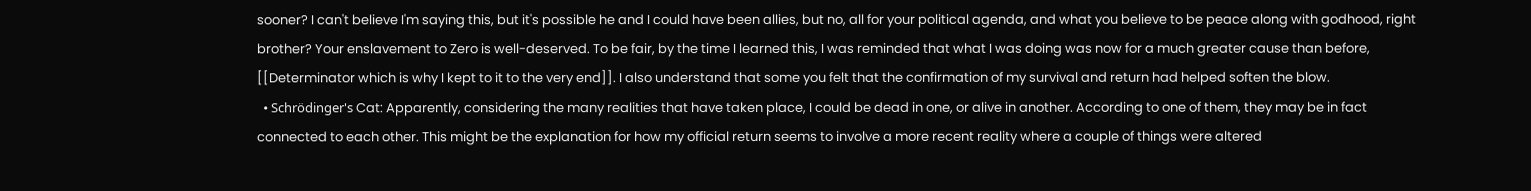sooner? I can't believe I'm saying this, but it's possible he and I could have been allies, but no, all for your political agenda, and what you believe to be peace along with godhood, right brother? Your enslavement to Zero is well-deserved. To be fair, by the time I learned this, I was reminded that what I was doing was now for a much greater cause than before, [[Determinator which is why I kept to it to the very end]]. I also understand that some you felt that the confirmation of my survival and return had helped soften the blow.
  • Schrödinger's Cat: Apparently, considering the many realities that have taken place, I could be dead in one, or alive in another. According to one of them, they may be in fact connected to each other. This might be the explanation for how my official return seems to involve a more recent reality where a couple of things were altered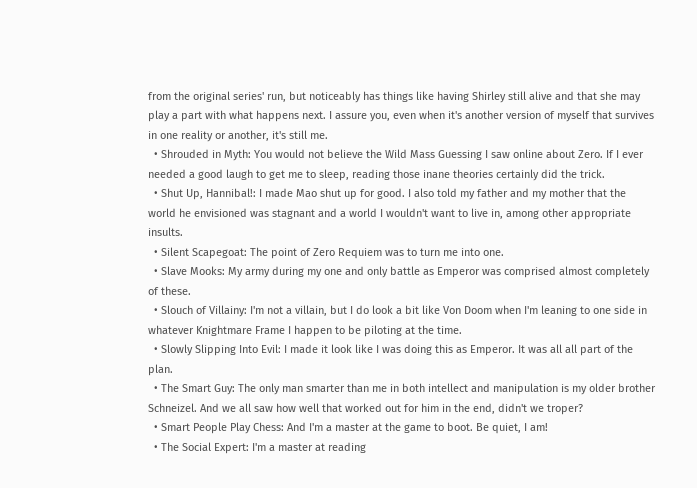from the original series' run, but noticeably has things like having Shirley still alive and that she may play a part with what happens next. I assure you, even when it's another version of myself that survives in one reality or another, it's still me.
  • Shrouded in Myth: You would not believe the Wild Mass Guessing I saw online about Zero. If I ever needed a good laugh to get me to sleep, reading those inane theories certainly did the trick.
  • Shut Up, Hannibal!: I made Mao shut up for good. I also told my father and my mother that the world he envisioned was stagnant and a world I wouldn't want to live in, among other appropriate insults.
  • Silent Scapegoat: The point of Zero Requiem was to turn me into one.
  • Slave Mooks: My army during my one and only battle as Emperor was comprised almost completely of these.
  • Slouch of Villainy: I'm not a villain, but I do look a bit like Von Doom when I'm leaning to one side in whatever Knightmare Frame I happen to be piloting at the time.
  • Slowly Slipping Into Evil: I made it look like I was doing this as Emperor. It was all all part of the plan.
  • The Smart Guy: The only man smarter than me in both intellect and manipulation is my older brother Schneizel. And we all saw how well that worked out for him in the end, didn't we troper?
  • Smart People Play Chess: And I'm a master at the game to boot. Be quiet, I am!
  • The Social Expert: I'm a master at reading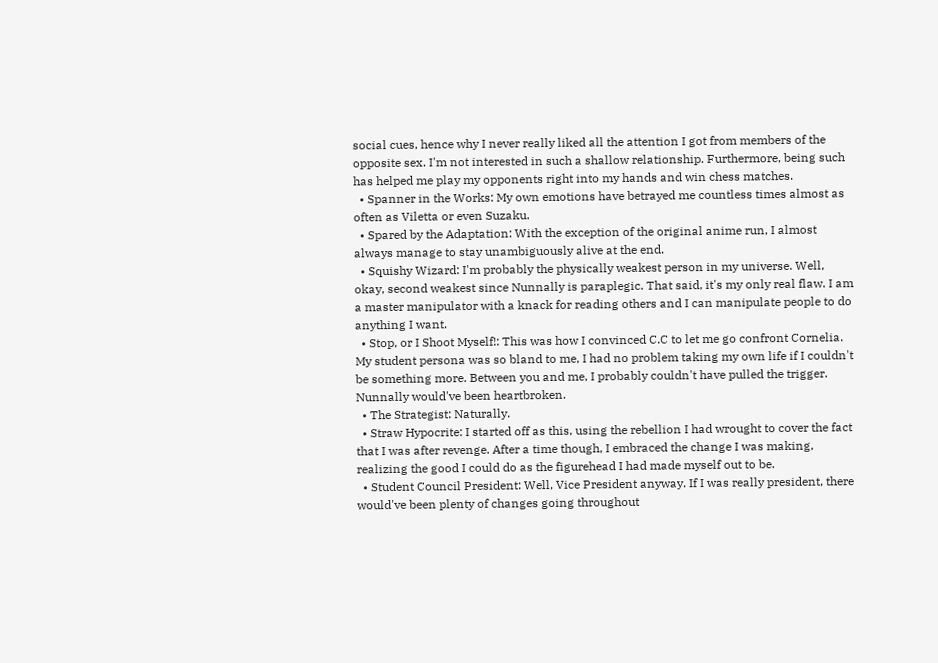social cues, hence why I never really liked all the attention I got from members of the opposite sex. I'm not interested in such a shallow relationship. Furthermore, being such has helped me play my opponents right into my hands and win chess matches.
  • Spanner in the Works: My own emotions have betrayed me countless times almost as often as Viletta or even Suzaku.
  • Spared by the Adaptation: With the exception of the original anime run, I almost always manage to stay unambiguously alive at the end.
  • Squishy Wizard: I'm probably the physically weakest person in my universe. Well, okay, second weakest since Nunnally is paraplegic. That said, it's my only real flaw. I am a master manipulator with a knack for reading others and I can manipulate people to do anything I want.
  • Stop, or I Shoot Myself!: This was how I convinced C.C to let me go confront Cornelia. My student persona was so bland to me, I had no problem taking my own life if I couldn't be something more. Between you and me, I probably couldn't have pulled the trigger. Nunnally would've been heartbroken.
  • The Strategist: Naturally.
  • Straw Hypocrite: I started off as this, using the rebellion I had wrought to cover the fact that I was after revenge. After a time though, I embraced the change I was making, realizing the good I could do as the figurehead I had made myself out to be.
  • Student Council President: Well, Vice President anyway. If I was really president, there would've been plenty of changes going throughout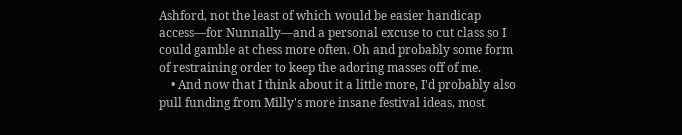Ashford, not the least of which would be easier handicap access—for Nunnally—and a personal excuse to cut class so I could gamble at chess more often. Oh and probably some form of restraining order to keep the adoring masses off of me.
    • And now that I think about it a little more, I'd probably also pull funding from Milly's more insane festival ideas, most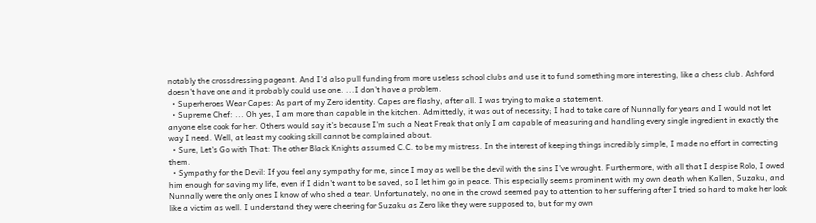notably the crossdressing pageant. And I'd also pull funding from more useless school clubs and use it to fund something more interesting, like a chess club. Ashford doesn't have one and it probably could use one. ...I don't have a problem.
  • Superheroes Wear Capes: As part of my Zero identity. Capes are flashy, after all. I was trying to make a statement.
  • Supreme Chef: ... Oh yes, I am more than capable in the kitchen. Admittedly, it was out of necessity; I had to take care of Nunnally for years and I would not let anyone else cook for her. Others would say it's because I'm such a Neat Freak that only I am capable of measuring and handling every single ingredient in exactly the way I need. Well, at least my cooking skill cannot be complained about.
  • Sure, Let's Go with That: The other Black Knights assumed C.C. to be my mistress. In the interest of keeping things incredibly simple, I made no effort in correcting them.
  • Sympathy for the Devil: If you feel any sympathy for me, since I may as well be the devil with the sins I've wrought. Furthermore, with all that I despise Rolo, I owed him enough for saving my life, even if I didn't want to be saved, so I let him go in peace. This especially seems prominent with my own death when Kallen, Suzaku, and Nunnally were the only ones I know of who shed a tear. Unfortunately, no one in the crowd seemed pay to attention to her suffering after I tried so hard to make her look like a victim as well. I understand they were cheering for Suzaku as Zero like they were supposed to, but for my own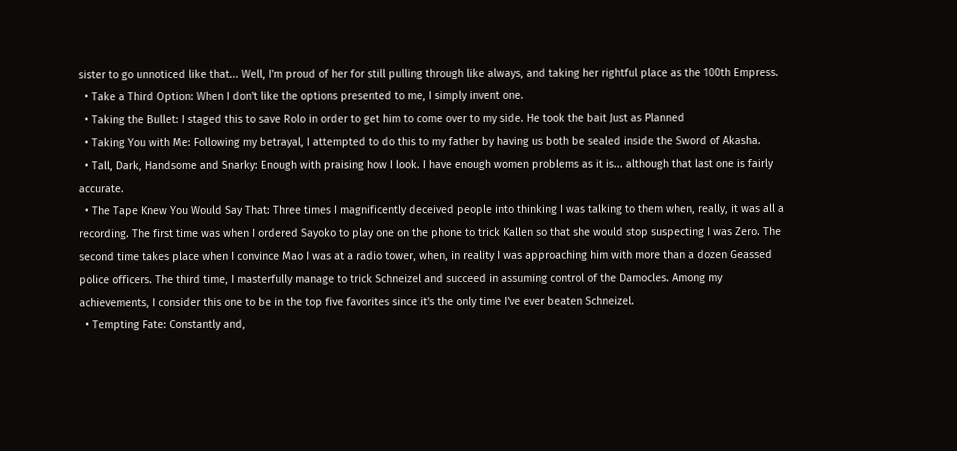sister to go unnoticed like that... Well, I'm proud of her for still pulling through like always, and taking her rightful place as the 100th Empress.
  • Take a Third Option: When I don't like the options presented to me, I simply invent one.
  • Taking the Bullet: I staged this to save Rolo in order to get him to come over to my side. He took the bait Just as Planned
  • Taking You with Me: Following my betrayal, I attempted to do this to my father by having us both be sealed inside the Sword of Akasha.
  • Tall, Dark, Handsome and Snarky: Enough with praising how I look. I have enough women problems as it is... although that last one is fairly accurate.
  • The Tape Knew You Would Say That: Three times I magnificently deceived people into thinking I was talking to them when, really, it was all a recording. The first time was when I ordered Sayoko to play one on the phone to trick Kallen so that she would stop suspecting I was Zero. The second time takes place when I convince Mao I was at a radio tower, when, in reality I was approaching him with more than a dozen Geassed police officers. The third time, I masterfully manage to trick Schneizel and succeed in assuming control of the Damocles. Among my achievements, I consider this one to be in the top five favorites since it's the only time I've ever beaten Schneizel.
  • Tempting Fate: Constantly and,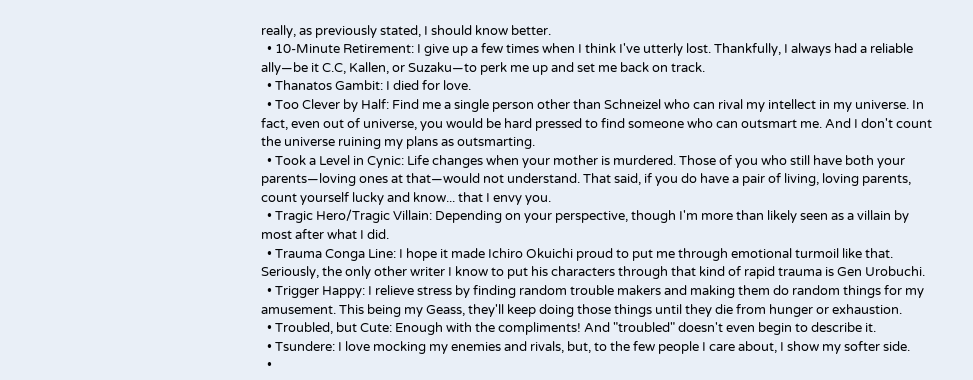really, as previously stated, I should know better.
  • 10-Minute Retirement: I give up a few times when I think I've utterly lost. Thankfully, I always had a reliable ally—be it C.C, Kallen, or Suzaku—to perk me up and set me back on track.
  • Thanatos Gambit: I died for love.
  • Too Clever by Half: Find me a single person other than Schneizel who can rival my intellect in my universe. In fact, even out of universe, you would be hard pressed to find someone who can outsmart me. And I don't count the universe ruining my plans as outsmarting.
  • Took a Level in Cynic: Life changes when your mother is murdered. Those of you who still have both your parents—loving ones at that—would not understand. That said, if you do have a pair of living, loving parents, count yourself lucky and know... that I envy you.
  • Tragic Hero/Tragic Villain: Depending on your perspective, though I'm more than likely seen as a villain by most after what I did.
  • Trauma Conga Line: I hope it made Ichiro Okuichi proud to put me through emotional turmoil like that. Seriously, the only other writer I know to put his characters through that kind of rapid trauma is Gen Urobuchi.
  • Trigger Happy: I relieve stress by finding random trouble makers and making them do random things for my amusement. This being my Geass, they'll keep doing those things until they die from hunger or exhaustion.
  • Troubled, but Cute: Enough with the compliments! And "troubled" doesn't even begin to describe it.
  • Tsundere: I love mocking my enemies and rivals, but, to the few people I care about, I show my softer side.
  •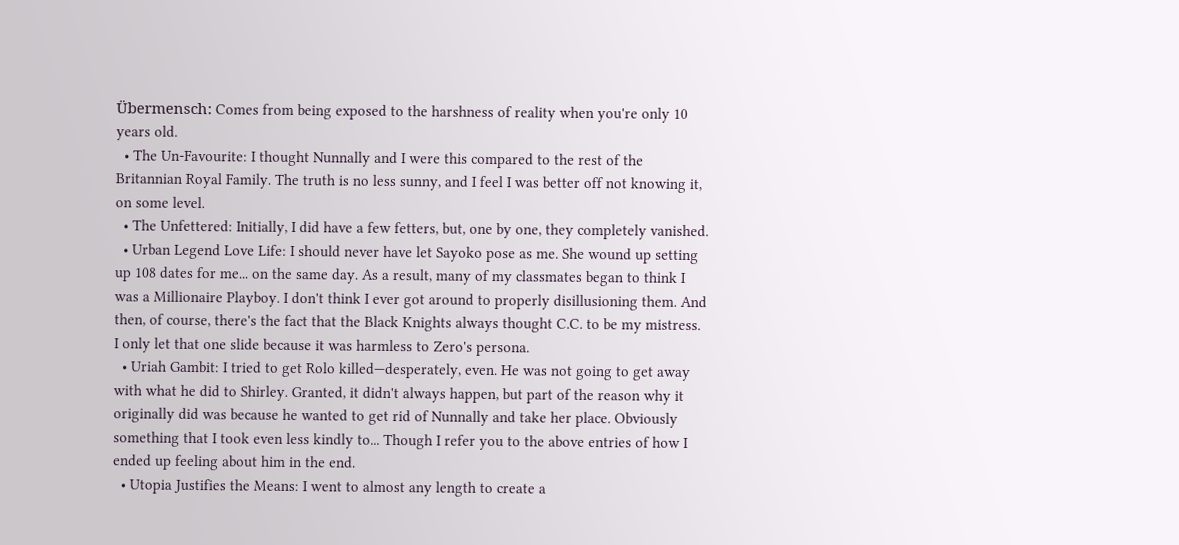Übermensch: Comes from being exposed to the harshness of reality when you're only 10 years old.
  • The Un-Favourite: I thought Nunnally and I were this compared to the rest of the Britannian Royal Family. The truth is no less sunny, and I feel I was better off not knowing it, on some level.
  • The Unfettered: Initially, I did have a few fetters, but, one by one, they completely vanished.
  • Urban Legend Love Life: I should never have let Sayoko pose as me. She wound up setting up 108 dates for me... on the same day. As a result, many of my classmates began to think I was a Millionaire Playboy. I don't think I ever got around to properly disillusioning them. And then, of course, there's the fact that the Black Knights always thought C.C. to be my mistress. I only let that one slide because it was harmless to Zero's persona.
  • Uriah Gambit: I tried to get Rolo killed—desperately, even. He was not going to get away with what he did to Shirley. Granted, it didn't always happen, but part of the reason why it originally did was because he wanted to get rid of Nunnally and take her place. Obviously something that I took even less kindly to... Though I refer you to the above entries of how I ended up feeling about him in the end.
  • Utopia Justifies the Means: I went to almost any length to create a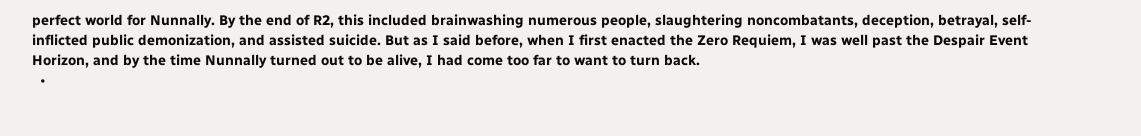perfect world for Nunnally. By the end of R2, this included brainwashing numerous people, slaughtering noncombatants, deception, betrayal, self-inflicted public demonization, and assisted suicide. But as I said before, when I first enacted the Zero Requiem, I was well past the Despair Event Horizon, and by the time Nunnally turned out to be alive, I had come too far to want to turn back.
  •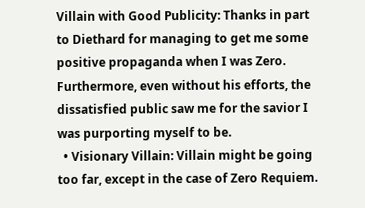Villain with Good Publicity: Thanks in part to Diethard for managing to get me some positive propaganda when I was Zero. Furthermore, even without his efforts, the dissatisfied public saw me for the savior I was purporting myself to be.
  • Visionary Villain: Villain might be going too far, except in the case of Zero Requiem.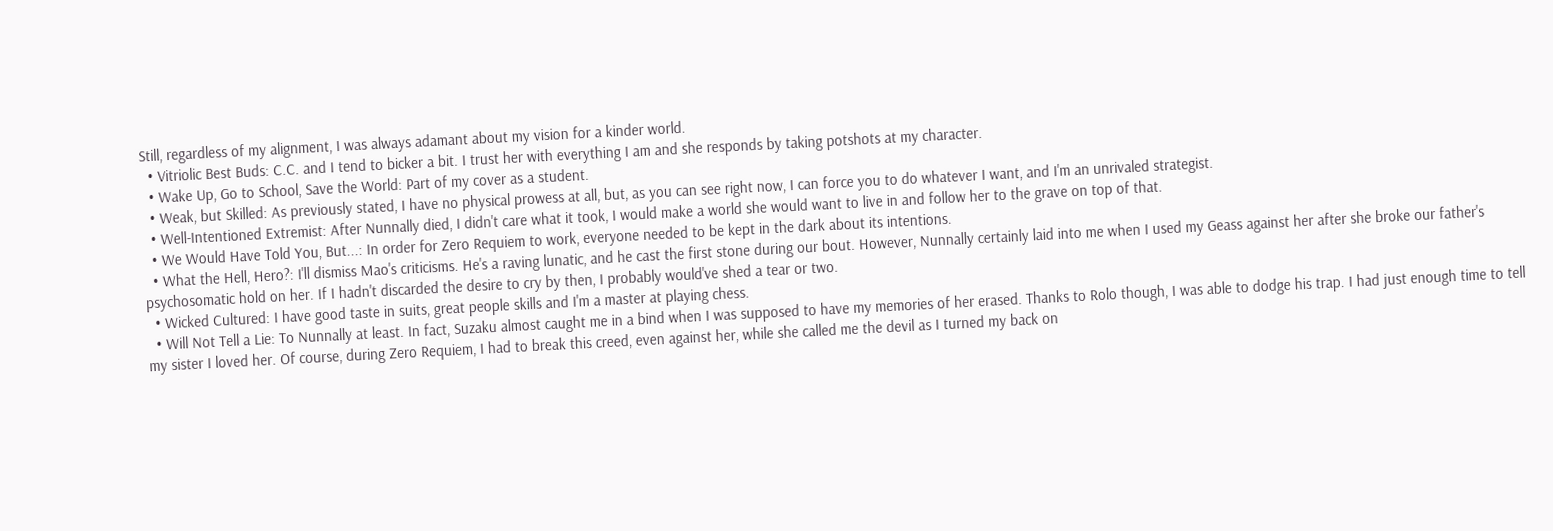Still, regardless of my alignment, I was always adamant about my vision for a kinder world.
  • Vitriolic Best Buds: C.C. and I tend to bicker a bit. I trust her with everything I am and she responds by taking potshots at my character.
  • Wake Up, Go to School, Save the World: Part of my cover as a student.
  • Weak, but Skilled: As previously stated, I have no physical prowess at all, but, as you can see right now, I can force you to do whatever I want, and I'm an unrivaled strategist.
  • Well-Intentioned Extremist: After Nunnally died, I didn't care what it took, I would make a world she would want to live in and follow her to the grave on top of that.
  • We Would Have Told You, But...: In order for Zero Requiem to work, everyone needed to be kept in the dark about its intentions.
  • What the Hell, Hero?: I'll dismiss Mao's criticisms. He's a raving lunatic, and he cast the first stone during our bout. However, Nunnally certainly laid into me when I used my Geass against her after she broke our father's psychosomatic hold on her. If I hadn't discarded the desire to cry by then, I probably would've shed a tear or two.
  • Wicked Cultured: I have good taste in suits, great people skills and I'm a master at playing chess.
  • Will Not Tell a Lie: To Nunnally at least. In fact, Suzaku almost caught me in a bind when I was supposed to have my memories of her erased. Thanks to Rolo though, I was able to dodge his trap. I had just enough time to tell my sister I loved her. Of course, during Zero Requiem, I had to break this creed, even against her, while she called me the devil as I turned my back on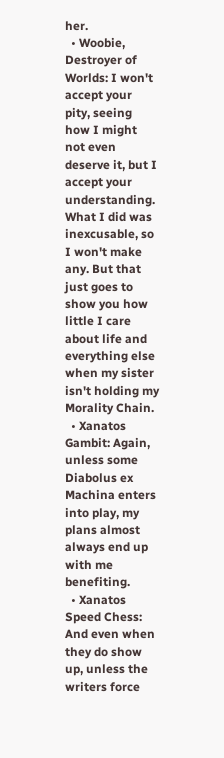her.
  • Woobie, Destroyer of Worlds: I won't accept your pity, seeing how I might not even deserve it, but I accept your understanding. What I did was inexcusable, so I won't make any. But that just goes to show you how little I care about life and everything else when my sister isn't holding my Morality Chain.
  • Xanatos Gambit: Again, unless some Diabolus ex Machina enters into play, my plans almost always end up with me benefiting.
  • Xanatos Speed Chess: And even when they do show up, unless the writers force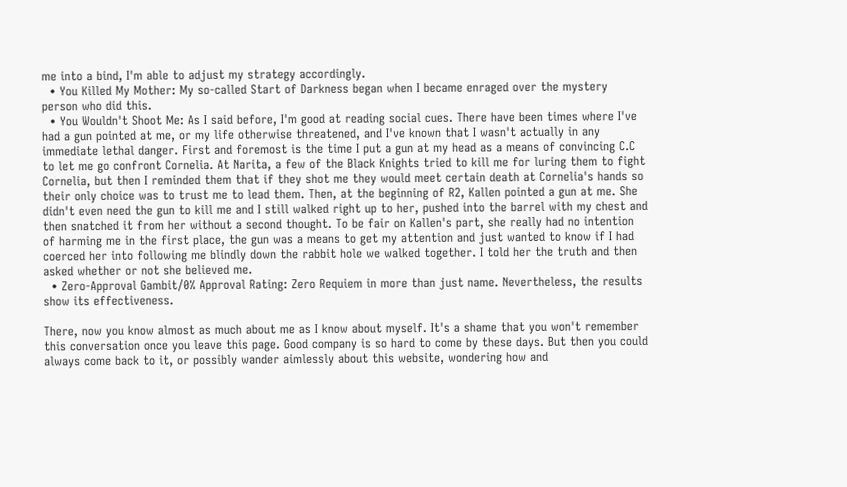me into a bind, I'm able to adjust my strategy accordingly.
  • You Killed My Mother: My so-called Start of Darkness began when I became enraged over the mystery person who did this.
  • You Wouldn't Shoot Me: As I said before, I'm good at reading social cues. There have been times where I've had a gun pointed at me, or my life otherwise threatened, and I've known that I wasn't actually in any immediate lethal danger. First and foremost is the time I put a gun at my head as a means of convincing C.C to let me go confront Cornelia. At Narita, a few of the Black Knights tried to kill me for luring them to fight Cornelia, but then I reminded them that if they shot me they would meet certain death at Cornelia's hands so their only choice was to trust me to lead them. Then, at the beginning of R2, Kallen pointed a gun at me. She didn't even need the gun to kill me and I still walked right up to her, pushed into the barrel with my chest and then snatched it from her without a second thought. To be fair on Kallen's part, she really had no intention of harming me in the first place, the gun was a means to get my attention and just wanted to know if I had coerced her into following me blindly down the rabbit hole we walked together. I told her the truth and then asked whether or not she believed me.
  • Zero-Approval Gambit/0% Approval Rating: Zero Requiem in more than just name. Nevertheless, the results show its effectiveness.

There, now you know almost as much about me as I know about myself. It's a shame that you won't remember this conversation once you leave this page. Good company is so hard to come by these days. But then you could always come back to it, or possibly wander aimlessly about this website, wondering how and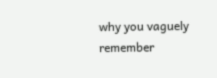why you vaguely remember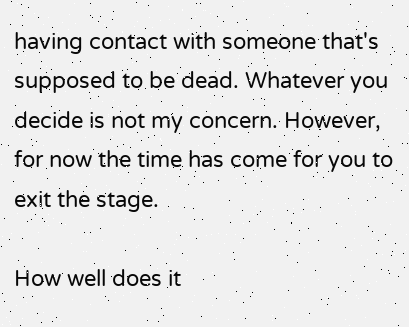having contact with someone that's supposed to be dead. Whatever you decide is not my concern. However, for now the time has come for you to exit the stage.

How well does it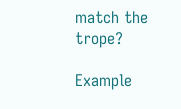match the trope?

Example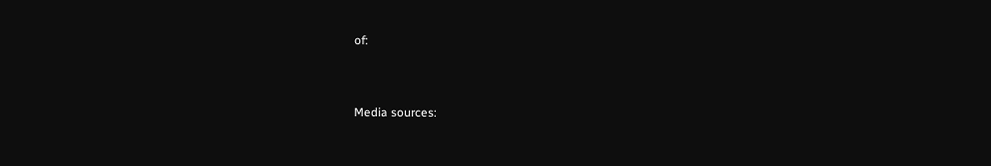of:


Media sources: